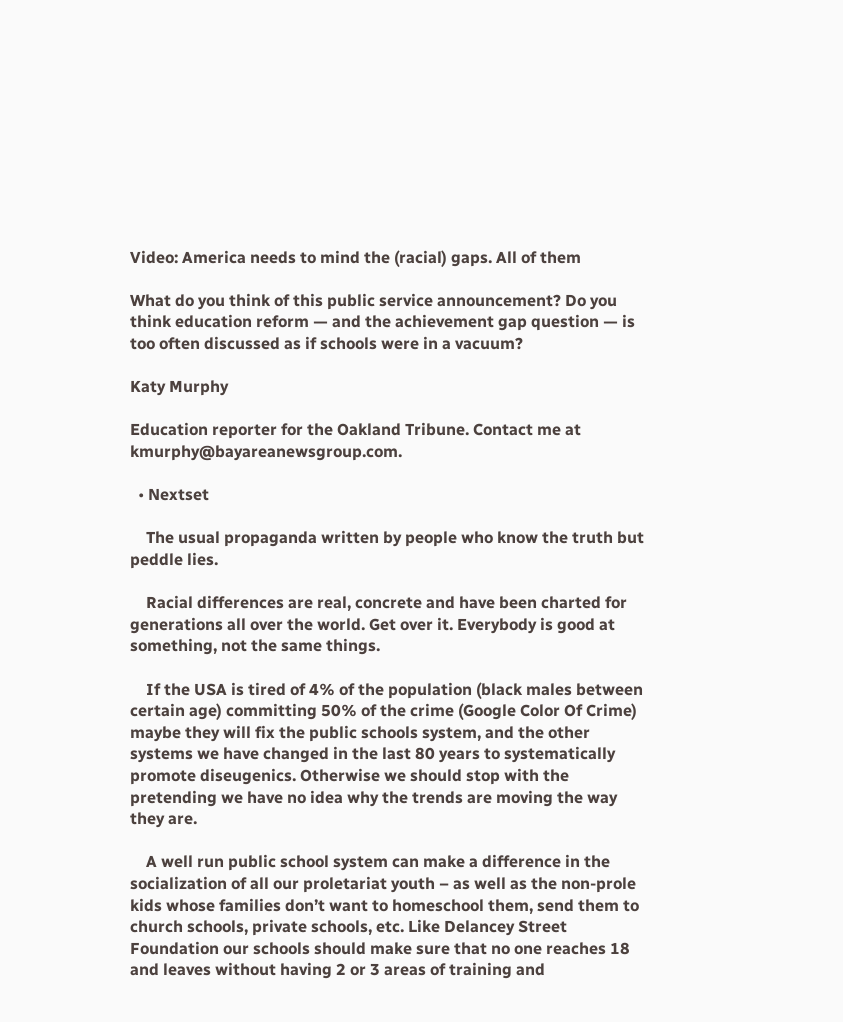Video: America needs to mind the (racial) gaps. All of them

What do you think of this public service announcement? Do you think education reform — and the achievement gap question — is too often discussed as if schools were in a vacuum?

Katy Murphy

Education reporter for the Oakland Tribune. Contact me at kmurphy@bayareanewsgroup.com.

  • Nextset

    The usual propaganda written by people who know the truth but peddle lies.

    Racial differences are real, concrete and have been charted for generations all over the world. Get over it. Everybody is good at something, not the same things.

    If the USA is tired of 4% of the population (black males between certain age) committing 50% of the crime (Google Color Of Crime) maybe they will fix the public schools system, and the other systems we have changed in the last 80 years to systematically promote diseugenics. Otherwise we should stop with the pretending we have no idea why the trends are moving the way they are.

    A well run public school system can make a difference in the socialization of all our proletariat youth – as well as the non-prole kids whose families don’t want to homeschool them, send them to church schools, private schools, etc. Like Delancey Street Foundation our schools should make sure that no one reaches 18 and leaves without having 2 or 3 areas of training and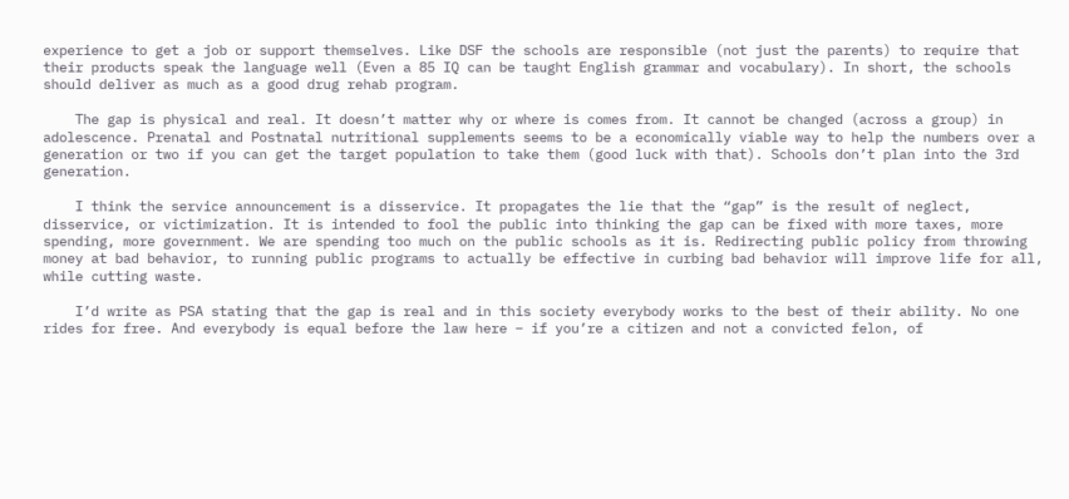experience to get a job or support themselves. Like DSF the schools are responsible (not just the parents) to require that their products speak the language well (Even a 85 IQ can be taught English grammar and vocabulary). In short, the schools should deliver as much as a good drug rehab program.

    The gap is physical and real. It doesn’t matter why or where is comes from. It cannot be changed (across a group) in adolescence. Prenatal and Postnatal nutritional supplements seems to be a economically viable way to help the numbers over a generation or two if you can get the target population to take them (good luck with that). Schools don’t plan into the 3rd generation.

    I think the service announcement is a disservice. It propagates the lie that the “gap” is the result of neglect, disservice, or victimization. It is intended to fool the public into thinking the gap can be fixed with more taxes, more spending, more government. We are spending too much on the public schools as it is. Redirecting public policy from throwing money at bad behavior, to running public programs to actually be effective in curbing bad behavior will improve life for all, while cutting waste.

    I’d write as PSA stating that the gap is real and in this society everybody works to the best of their ability. No one rides for free. And everybody is equal before the law here – if you’re a citizen and not a convicted felon, of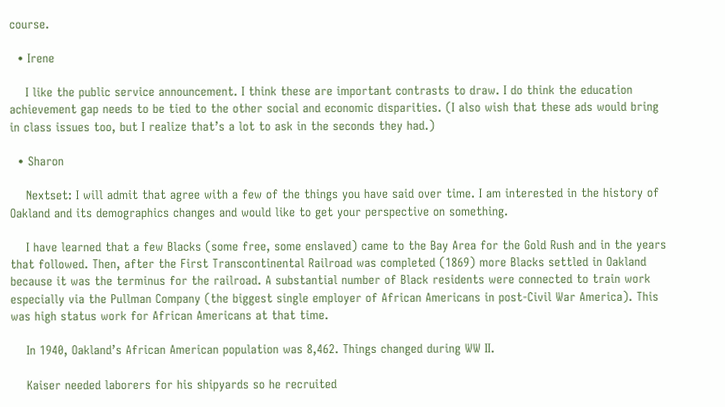course.

  • Irene

    I like the public service announcement. I think these are important contrasts to draw. I do think the education achievement gap needs to be tied to the other social and economic disparities. (I also wish that these ads would bring in class issues too, but I realize that’s a lot to ask in the seconds they had.)

  • Sharon

    Nextset: I will admit that agree with a few of the things you have said over time. I am interested in the history of Oakland and its demographics changes and would like to get your perspective on something.

    I have learned that a few Blacks (some free, some enslaved) came to the Bay Area for the Gold Rush and in the years that followed. Then, after the First Transcontinental Railroad was completed (1869) more Blacks settled in Oakland because it was the terminus for the railroad. A substantial number of Black residents were connected to train work especially via the Pullman Company (the biggest single employer of African Americans in post-Civil War America). This was high status work for African Americans at that time.

    In 1940, Oakland’s African American population was 8,462. Things changed during WW II.

    Kaiser needed laborers for his shipyards so he recruited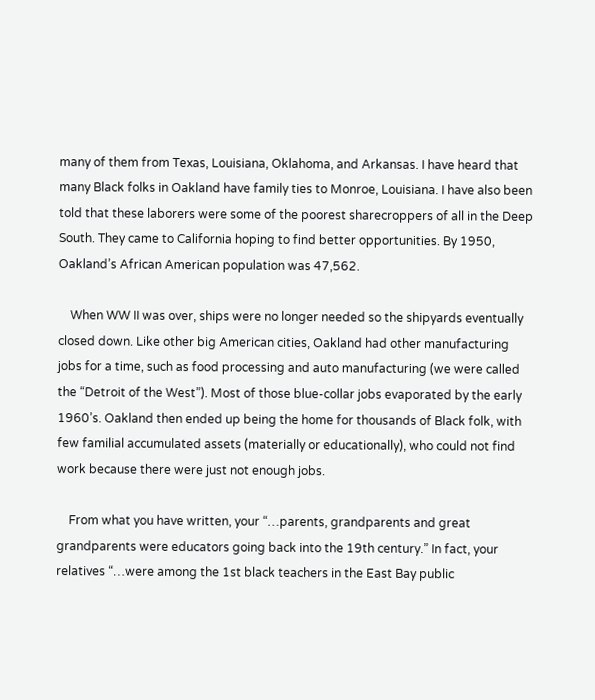many of them from Texas, Louisiana, Oklahoma, and Arkansas. I have heard that many Black folks in Oakland have family ties to Monroe, Louisiana. I have also been told that these laborers were some of the poorest sharecroppers of all in the Deep South. They came to California hoping to find better opportunities. By 1950, Oakland’s African American population was 47,562.

    When WW II was over, ships were no longer needed so the shipyards eventually closed down. Like other big American cities, Oakland had other manufacturing jobs for a time, such as food processing and auto manufacturing (we were called the “Detroit of the West”). Most of those blue-collar jobs evaporated by the early 1960’s. Oakland then ended up being the home for thousands of Black folk, with few familial accumulated assets (materially or educationally), who could not find work because there were just not enough jobs.

    From what you have written, your “…parents, grandparents and great grandparents were educators going back into the 19th century.” In fact, your relatives “…were among the 1st black teachers in the East Bay public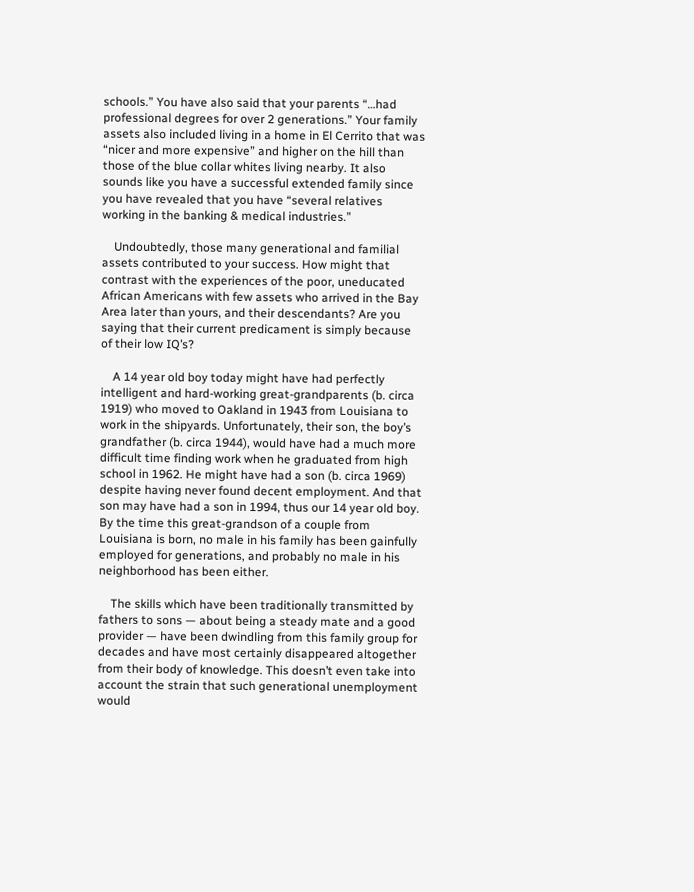schools.” You have also said that your parents “…had professional degrees for over 2 generations.” Your family assets also included living in a home in El Cerrito that was “nicer and more expensive” and higher on the hill than those of the blue collar whites living nearby. It also sounds like you have a successful extended family since you have revealed that you have “several relatives working in the banking & medical industries.”

    Undoubtedly, those many generational and familial assets contributed to your success. How might that contrast with the experiences of the poor, uneducated African Americans with few assets who arrived in the Bay Area later than yours, and their descendants? Are you saying that their current predicament is simply because of their low IQ’s?

    A 14 year old boy today might have had perfectly intelligent and hard-working great-grandparents (b. circa 1919) who moved to Oakland in 1943 from Louisiana to work in the shipyards. Unfortunately, their son, the boy’s grandfather (b. circa 1944), would have had a much more difficult time finding work when he graduated from high school in 1962. He might have had a son (b. circa 1969) despite having never found decent employment. And that son may have had a son in 1994, thus our 14 year old boy. By the time this great-grandson of a couple from Louisiana is born, no male in his family has been gainfully employed for generations, and probably no male in his neighborhood has been either.

    The skills which have been traditionally transmitted by fathers to sons — about being a steady mate and a good provider — have been dwindling from this family group for decades and have most certainly disappeared altogether from their body of knowledge. This doesn’t even take into account the strain that such generational unemployment would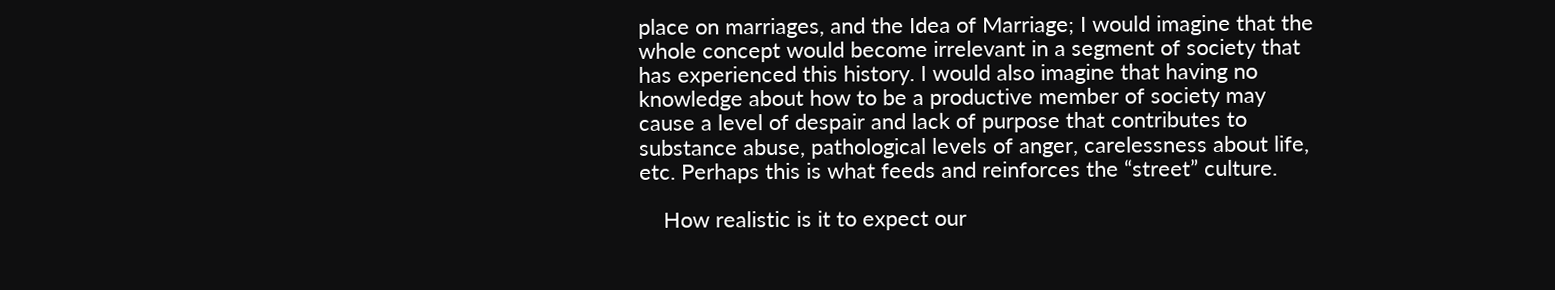place on marriages, and the Idea of Marriage; I would imagine that the whole concept would become irrelevant in a segment of society that has experienced this history. I would also imagine that having no knowledge about how to be a productive member of society may cause a level of despair and lack of purpose that contributes to substance abuse, pathological levels of anger, carelessness about life, etc. Perhaps this is what feeds and reinforces the “street” culture.

    How realistic is it to expect our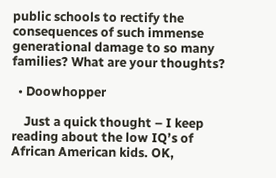public schools to rectify the consequences of such immense generational damage to so many families? What are your thoughts?

  • Doowhopper

    Just a quick thought – I keep reading about the low IQ’s of African American kids. OK,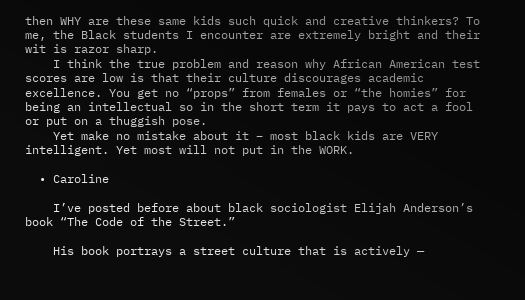then WHY are these same kids such quick and creative thinkers? To me, the Black students I encounter are extremely bright and their wit is razor sharp.
    I think the true problem and reason why African American test scores are low is that their culture discourages academic excellence. You get no “props” from females or “the homies” for being an intellectual so in the short term it pays to act a fool or put on a thuggish pose.
    Yet make no mistake about it – most black kids are VERY intelligent. Yet most will not put in the WORK.

  • Caroline

    I’ve posted before about black sociologist Elijah Anderson’s book “The Code of the Street.”

    His book portrays a street culture that is actively —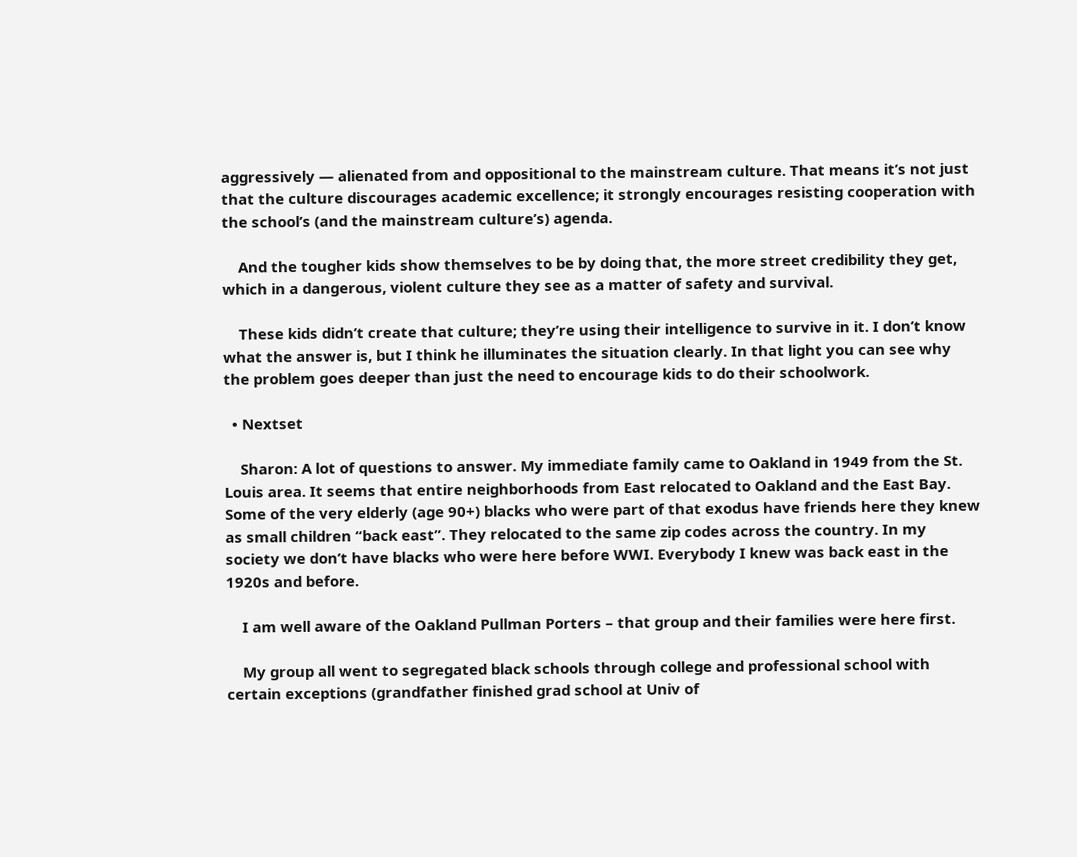aggressively — alienated from and oppositional to the mainstream culture. That means it’s not just that the culture discourages academic excellence; it strongly encourages resisting cooperation with the school’s (and the mainstream culture’s) agenda.

    And the tougher kids show themselves to be by doing that, the more street credibility they get, which in a dangerous, violent culture they see as a matter of safety and survival.

    These kids didn’t create that culture; they’re using their intelligence to survive in it. I don’t know what the answer is, but I think he illuminates the situation clearly. In that light you can see why the problem goes deeper than just the need to encourage kids to do their schoolwork.

  • Nextset

    Sharon: A lot of questions to answer. My immediate family came to Oakland in 1949 from the St. Louis area. It seems that entire neighborhoods from East relocated to Oakland and the East Bay. Some of the very elderly (age 90+) blacks who were part of that exodus have friends here they knew as small children “back east”. They relocated to the same zip codes across the country. In my society we don’t have blacks who were here before WWI. Everybody I knew was back east in the 1920s and before.

    I am well aware of the Oakland Pullman Porters – that group and their families were here first.

    My group all went to segregated black schools through college and professional school with certain exceptions (grandfather finished grad school at Univ of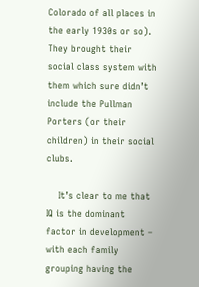Colorado of all places in the early 1930s or so). They brought their social class system with them which sure didn’t include the Pullman Porters (or their children) in their social clubs.

    It’s clear to me that IQ is the dominant factor in development – with each family grouping having the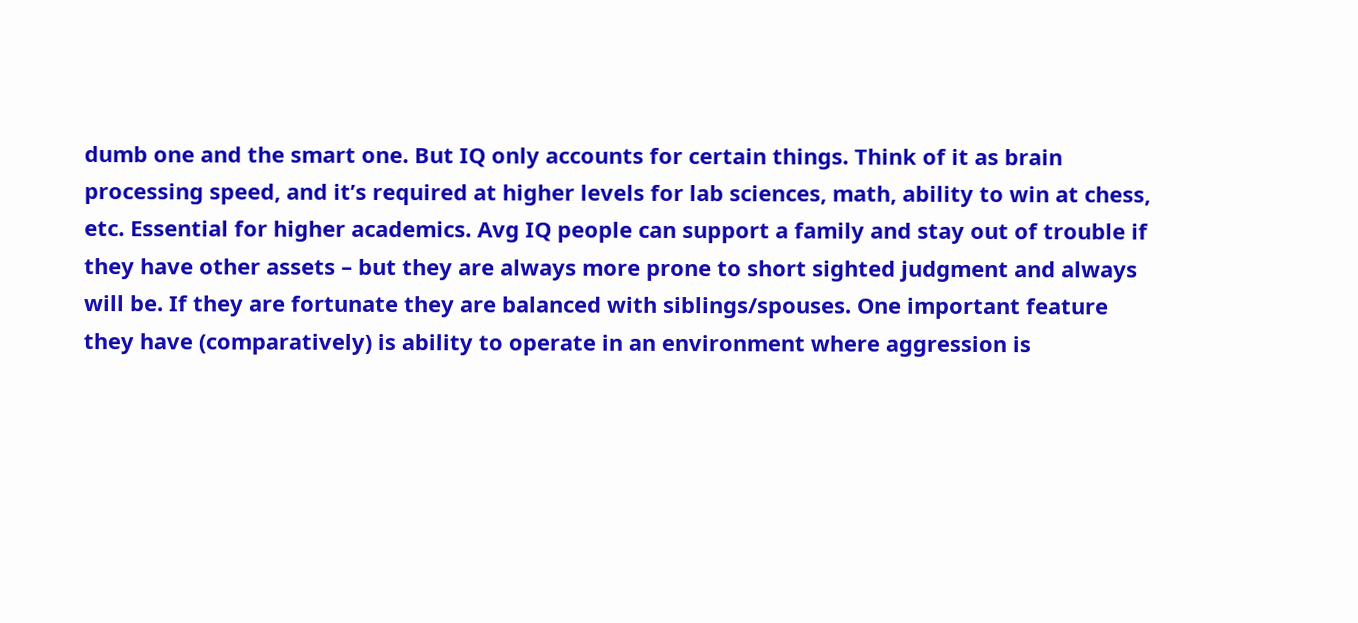dumb one and the smart one. But IQ only accounts for certain things. Think of it as brain processing speed, and it’s required at higher levels for lab sciences, math, ability to win at chess, etc. Essential for higher academics. Avg IQ people can support a family and stay out of trouble if they have other assets – but they are always more prone to short sighted judgment and always will be. If they are fortunate they are balanced with siblings/spouses. One important feature they have (comparatively) is ability to operate in an environment where aggression is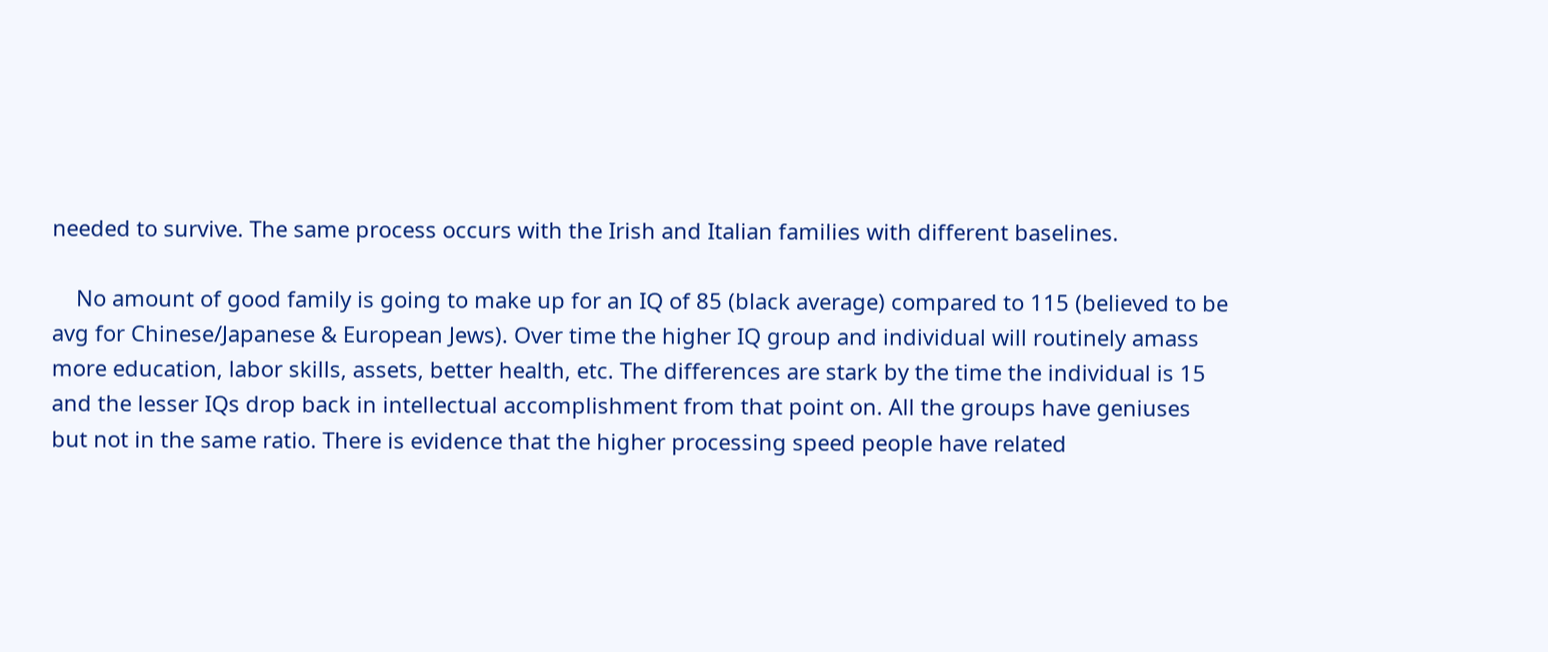needed to survive. The same process occurs with the Irish and Italian families with different baselines.

    No amount of good family is going to make up for an IQ of 85 (black average) compared to 115 (believed to be avg for Chinese/Japanese & European Jews). Over time the higher IQ group and individual will routinely amass more education, labor skills, assets, better health, etc. The differences are stark by the time the individual is 15 and the lesser IQs drop back in intellectual accomplishment from that point on. All the groups have geniuses but not in the same ratio. There is evidence that the higher processing speed people have related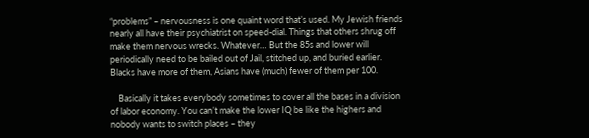“problems” – nervousness is one quaint word that’s used. My Jewish friends nearly all have their psychiatrist on speed-dial. Things that others shrug off make them nervous wrecks. Whatever… But the 85s and lower will periodically need to be bailed out of Jail, stitched up, and buried earlier. Blacks have more of them, Asians have (much) fewer of them per 100.

    Basically it takes everybody sometimes to cover all the bases in a division of labor economy. You can’t make the lower IQ be like the highers and nobody wants to switch places – they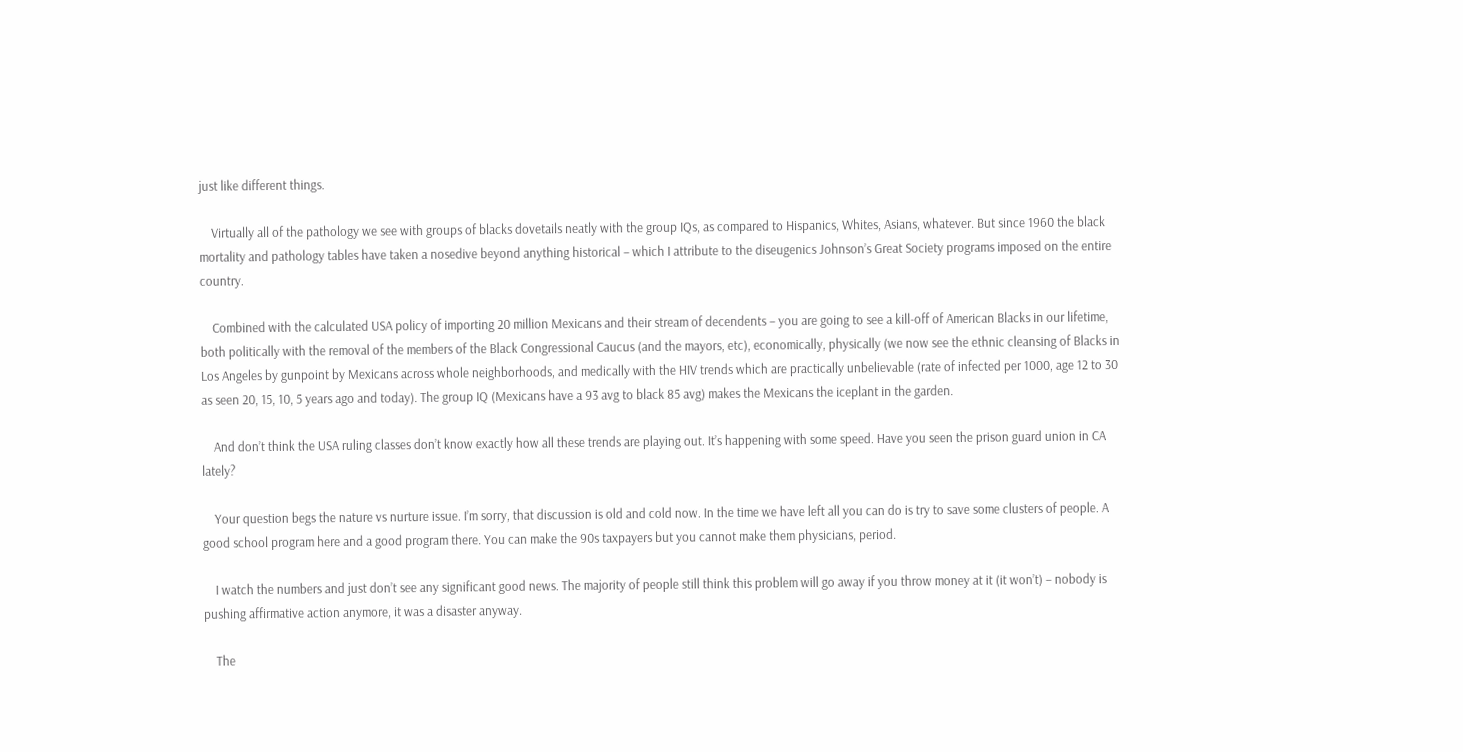just like different things.

    Virtually all of the pathology we see with groups of blacks dovetails neatly with the group IQs, as compared to Hispanics, Whites, Asians, whatever. But since 1960 the black mortality and pathology tables have taken a nosedive beyond anything historical – which I attribute to the diseugenics Johnson’s Great Society programs imposed on the entire country.

    Combined with the calculated USA policy of importing 20 million Mexicans and their stream of decendents – you are going to see a kill-off of American Blacks in our lifetime, both politically with the removal of the members of the Black Congressional Caucus (and the mayors, etc), economically, physically (we now see the ethnic cleansing of Blacks in Los Angeles by gunpoint by Mexicans across whole neighborhoods, and medically with the HIV trends which are practically unbelievable (rate of infected per 1000, age 12 to 30 as seen 20, 15, 10, 5 years ago and today). The group IQ (Mexicans have a 93 avg to black 85 avg) makes the Mexicans the iceplant in the garden.

    And don’t think the USA ruling classes don’t know exactly how all these trends are playing out. It’s happening with some speed. Have you seen the prison guard union in CA lately?

    Your question begs the nature vs nurture issue. I’m sorry, that discussion is old and cold now. In the time we have left all you can do is try to save some clusters of people. A good school program here and a good program there. You can make the 90s taxpayers but you cannot make them physicians, period.

    I watch the numbers and just don’t see any significant good news. The majority of people still think this problem will go away if you throw money at it (it won’t) – nobody is pushing affirmative action anymore, it was a disaster anyway.

    The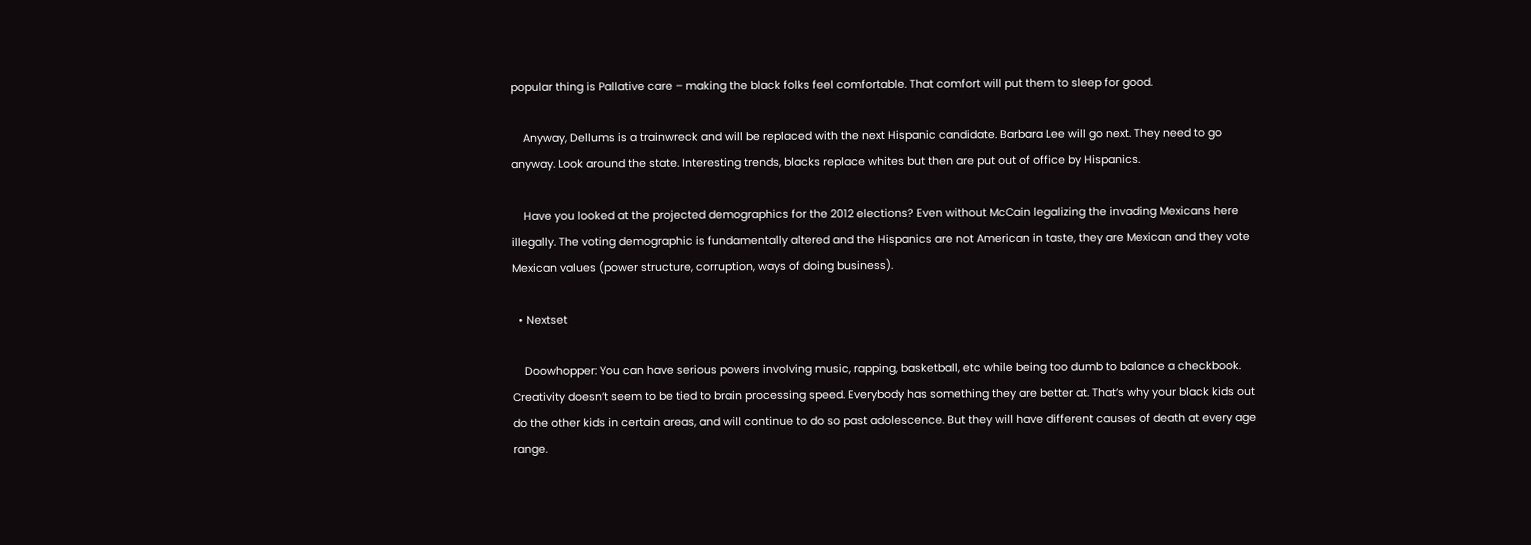popular thing is Pallative care – making the black folks feel comfortable. That comfort will put them to sleep for good.

    Anyway, Dellums is a trainwreck and will be replaced with the next Hispanic candidate. Barbara Lee will go next. They need to go anyway. Look around the state. Interesting trends, blacks replace whites but then are put out of office by Hispanics.

    Have you looked at the projected demographics for the 2012 elections? Even without McCain legalizing the invading Mexicans here illegally. The voting demographic is fundamentally altered and the Hispanics are not American in taste, they are Mexican and they vote Mexican values (power structure, corruption, ways of doing business).

  • Nextset

    Doowhopper: You can have serious powers involving music, rapping, basketball, etc while being too dumb to balance a checkbook. Creativity doesn’t seem to be tied to brain processing speed. Everybody has something they are better at. That’s why your black kids out do the other kids in certain areas, and will continue to do so past adolescence. But they will have different causes of death at every age range.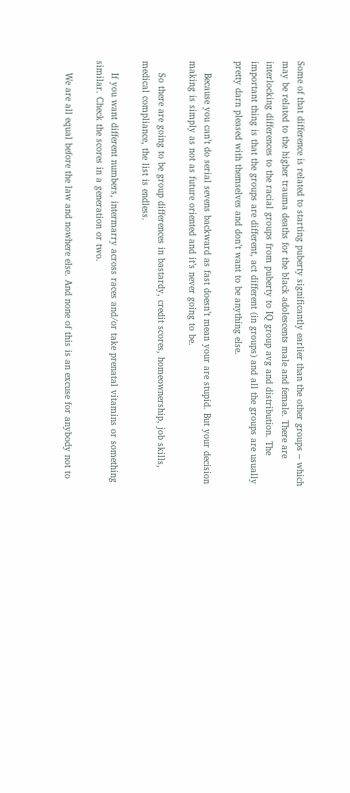Some of that difference is related to starting puberty significantly earlier than the other groups – which may be related to the higher trauma deaths for the black adolescents male and female. There are interlocking differences to the racial groups from puberty to IQ group avg and distribution. The important thing is that the groups are different, act different (in groups) and all the groups are usually pretty darn pleased with themselves and don’t want to be anything else.

    Because you can’t do serial sevens backward as fast doesn’t mean your are stupid. But your decision making is simply as not as future oriented and it’s never going to be.

    So there are going to be group differences in bastardy, credit scores, homeownership, job skills, medical compliance, the list is endless.

    If you want different numbers, intermarry across races and/or take prenatal vitamins or something similar. Check the scores in a generation or two.

    We are all equal before the law and nowhere else. And none of this is an excuse for anybody not to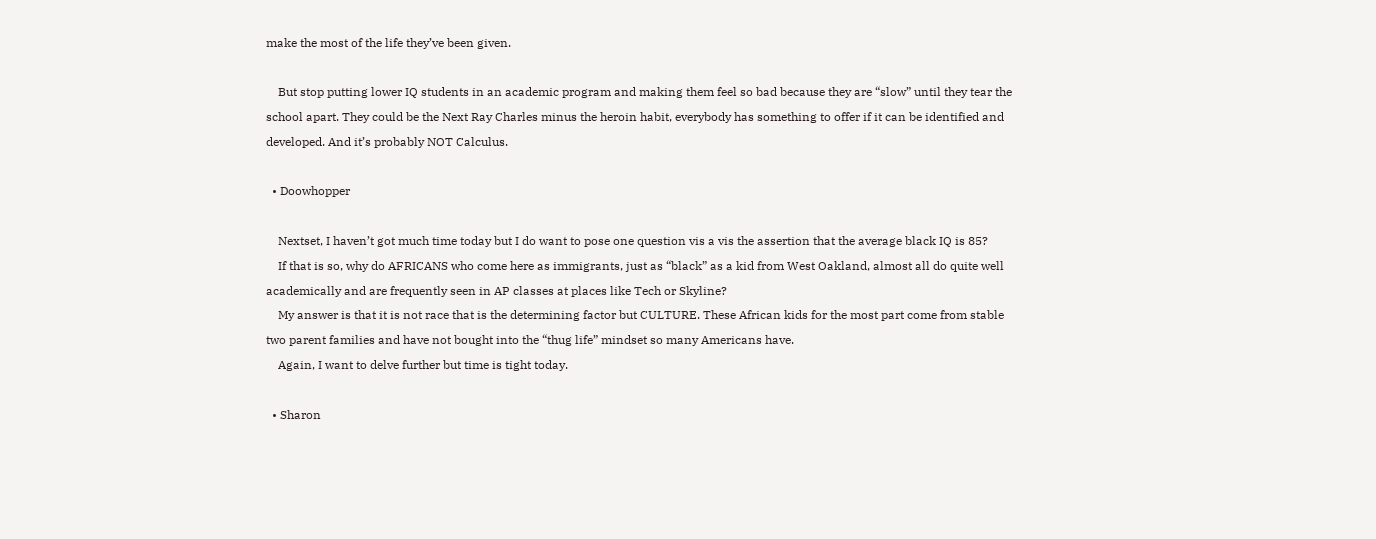make the most of the life they’ve been given.

    But stop putting lower IQ students in an academic program and making them feel so bad because they are “slow” until they tear the school apart. They could be the Next Ray Charles minus the heroin habit, everybody has something to offer if it can be identified and developed. And it’s probably NOT Calculus.

  • Doowhopper

    Nextset, I haven’t got much time today but I do want to pose one question vis a vis the assertion that the average black IQ is 85?
    If that is so, why do AFRICANS who come here as immigrants, just as “black” as a kid from West Oakland, almost all do quite well academically and are frequently seen in AP classes at places like Tech or Skyline?
    My answer is that it is not race that is the determining factor but CULTURE. These African kids for the most part come from stable two parent families and have not bought into the “thug life” mindset so many Americans have.
    Again, I want to delve further but time is tight today.

  • Sharon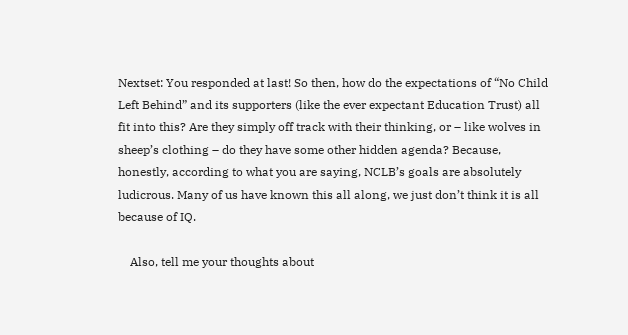Nextset: You responded at last! So then, how do the expectations of “No Child Left Behind” and its supporters (like the ever expectant Education Trust) all fit into this? Are they simply off track with their thinking, or – like wolves in sheep’s clothing – do they have some other hidden agenda? Because, honestly, according to what you are saying, NCLB’s goals are absolutely ludicrous. Many of us have known this all along, we just don’t think it is all because of IQ.

    Also, tell me your thoughts about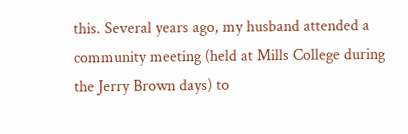this. Several years ago, my husband attended a community meeting (held at Mills College during the Jerry Brown days) to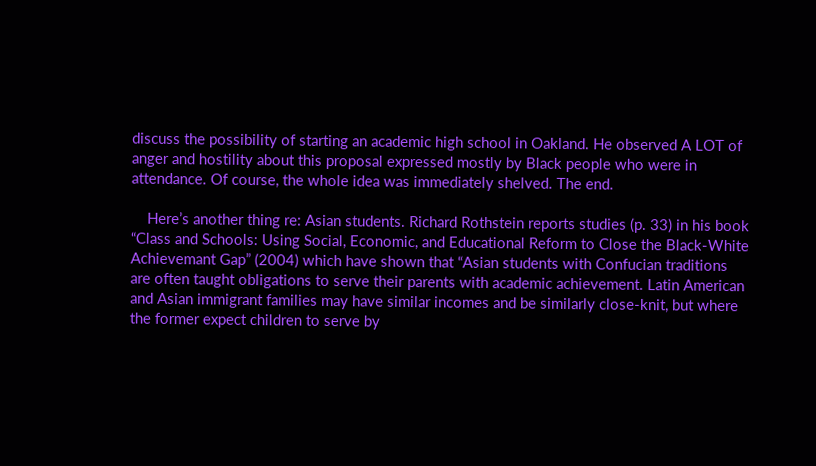discuss the possibility of starting an academic high school in Oakland. He observed A LOT of anger and hostility about this proposal expressed mostly by Black people who were in attendance. Of course, the whole idea was immediately shelved. The end.

    Here’s another thing re: Asian students. Richard Rothstein reports studies (p. 33) in his book “Class and Schools: Using Social, Economic, and Educational Reform to Close the Black-White Achievemant Gap” (2004) which have shown that “Asian students with Confucian traditions are often taught obligations to serve their parents with academic achievement. Latin American and Asian immigrant families may have similar incomes and be similarly close-knit, but where the former expect children to serve by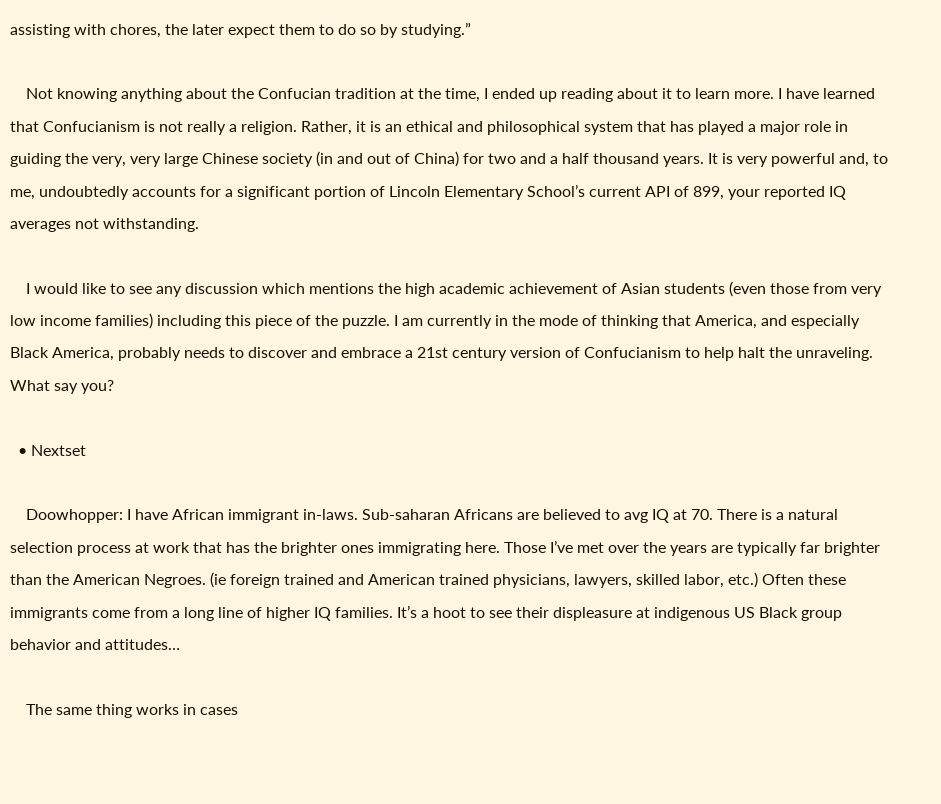assisting with chores, the later expect them to do so by studying.”

    Not knowing anything about the Confucian tradition at the time, I ended up reading about it to learn more. I have learned that Confucianism is not really a religion. Rather, it is an ethical and philosophical system that has played a major role in guiding the very, very large Chinese society (in and out of China) for two and a half thousand years. It is very powerful and, to me, undoubtedly accounts for a significant portion of Lincoln Elementary School’s current API of 899, your reported IQ averages not withstanding.

    I would like to see any discussion which mentions the high academic achievement of Asian students (even those from very low income families) including this piece of the puzzle. I am currently in the mode of thinking that America, and especially Black America, probably needs to discover and embrace a 21st century version of Confucianism to help halt the unraveling. What say you?

  • Nextset

    Doowhopper: I have African immigrant in-laws. Sub-saharan Africans are believed to avg IQ at 70. There is a natural selection process at work that has the brighter ones immigrating here. Those I’ve met over the years are typically far brighter than the American Negroes. (ie foreign trained and American trained physicians, lawyers, skilled labor, etc.) Often these immigrants come from a long line of higher IQ families. It’s a hoot to see their displeasure at indigenous US Black group behavior and attitudes…

    The same thing works in cases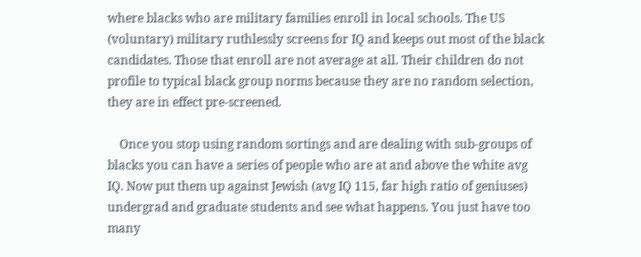where blacks who are military families enroll in local schools. The US (voluntary) military ruthlessly screens for IQ and keeps out most of the black candidates. Those that enroll are not average at all. Their children do not profile to typical black group norms because they are no random selection, they are in effect pre-screened.

    Once you stop using random sortings and are dealing with sub-groups of blacks you can have a series of people who are at and above the white avg IQ. Now put them up against Jewish (avg IQ 115, far high ratio of geniuses) undergrad and graduate students and see what happens. You just have too many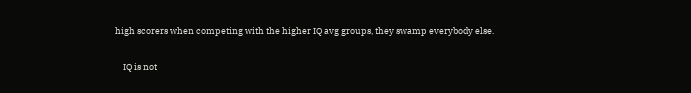high scorers when competing with the higher IQ avg groups, they swamp everybody else.

    IQ is not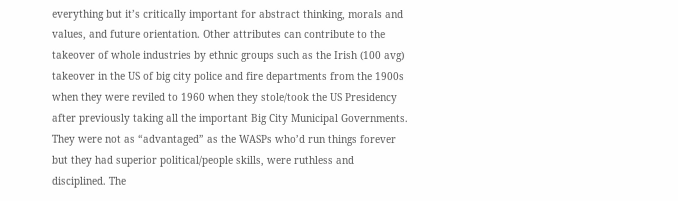everything but it’s critically important for abstract thinking, morals and values, and future orientation. Other attributes can contribute to the takeover of whole industries by ethnic groups such as the Irish (100 avg) takeover in the US of big city police and fire departments from the 1900s when they were reviled to 1960 when they stole/took the US Presidency after previously taking all the important Big City Municipal Governments. They were not as “advantaged” as the WASPs who’d run things forever but they had superior political/people skills, were ruthless and disciplined. The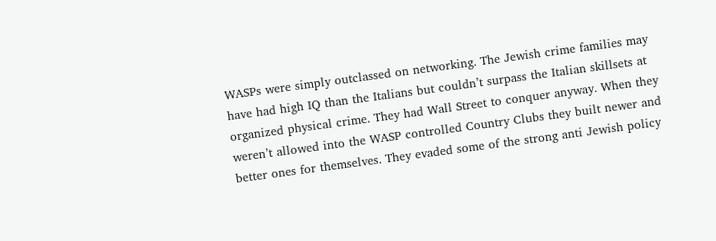WASPs were simply outclassed on networking. The Jewish crime families may have had high IQ than the Italians but couldn’t surpass the Italian skillsets at organized physical crime. They had Wall Street to conquer anyway. When they weren’t allowed into the WASP controlled Country Clubs they built newer and better ones for themselves. They evaded some of the strong anti Jewish policy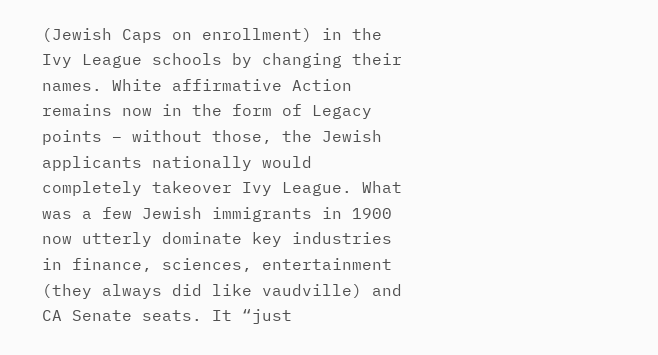(Jewish Caps on enrollment) in the Ivy League schools by changing their names. White affirmative Action remains now in the form of Legacy points – without those, the Jewish applicants nationally would completely takeover Ivy League. What was a few Jewish immigrants in 1900 now utterly dominate key industries in finance, sciences, entertainment (they always did like vaudville) and CA Senate seats. It “just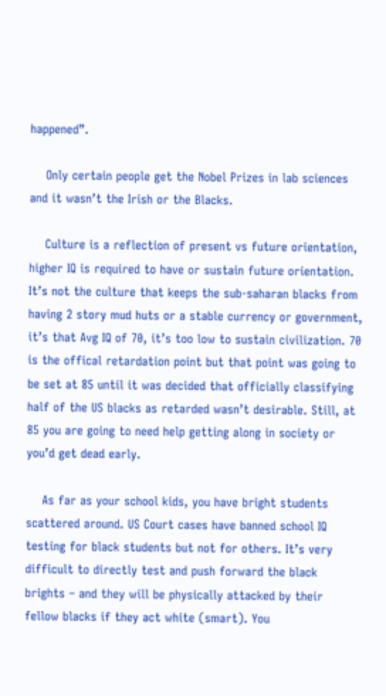happened”.

    Only certain people get the Nobel Prizes in lab sciences and it wasn’t the Irish or the Blacks.

    Culture is a reflection of present vs future orientation, higher IQ is required to have or sustain future orientation. It’s not the culture that keeps the sub-saharan blacks from having 2 story mud huts or a stable currency or government, it’s that Avg IQ of 70, it’s too low to sustain civilization. 70 is the offical retardation point but that point was going to be set at 85 until it was decided that officially classifying half of the US blacks as retarded wasn’t desirable. Still, at 85 you are going to need help getting along in society or you’d get dead early.

    As far as your school kids, you have bright students scattered around. US Court cases have banned school IQ testing for black students but not for others. It’s very difficult to directly test and push forward the black brights – and they will be physically attacked by their fellow blacks if they act white (smart). You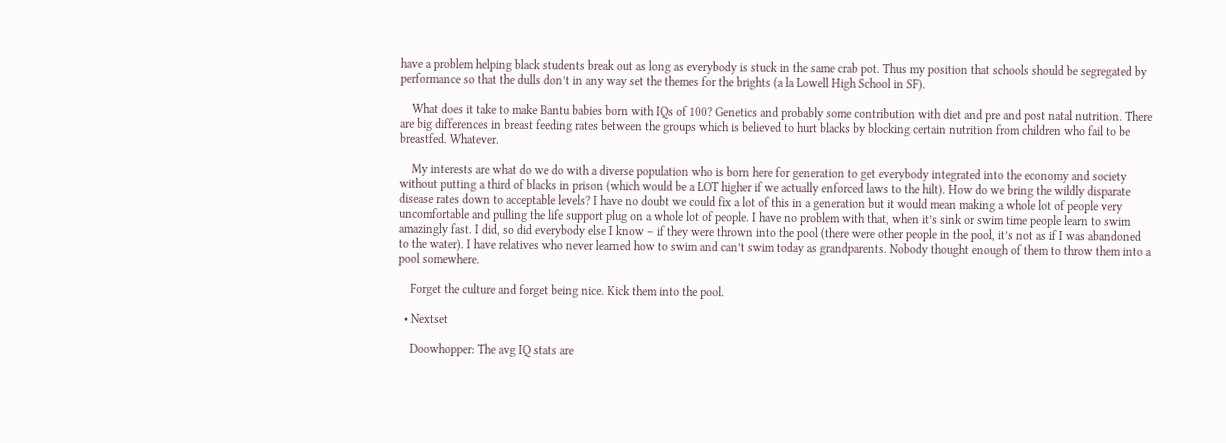have a problem helping black students break out as long as everybody is stuck in the same crab pot. Thus my position that schools should be segregated by performance so that the dulls don’t in any way set the themes for the brights (a la Lowell High School in SF).

    What does it take to make Bantu babies born with IQs of 100? Genetics and probably some contribution with diet and pre and post natal nutrition. There are big differences in breast feeding rates between the groups which is believed to hurt blacks by blocking certain nutrition from children who fail to be breastfed. Whatever.

    My interests are what do we do with a diverse population who is born here for generation to get everybody integrated into the economy and society without putting a third of blacks in prison (which would be a LOT higher if we actually enforced laws to the hilt). How do we bring the wildly disparate disease rates down to acceptable levels? I have no doubt we could fix a lot of this in a generation but it would mean making a whole lot of people very uncomfortable and pulling the life support plug on a whole lot of people. I have no problem with that, when it’s sink or swim time people learn to swim amazingly fast. I did, so did everybody else I know – if they were thrown into the pool (there were other people in the pool, it’s not as if I was abandoned to the water). I have relatives who never learned how to swim and can’t swim today as grandparents. Nobody thought enough of them to throw them into a pool somewhere.

    Forget the culture and forget being nice. Kick them into the pool.

  • Nextset

    Doowhopper: The avg IQ stats are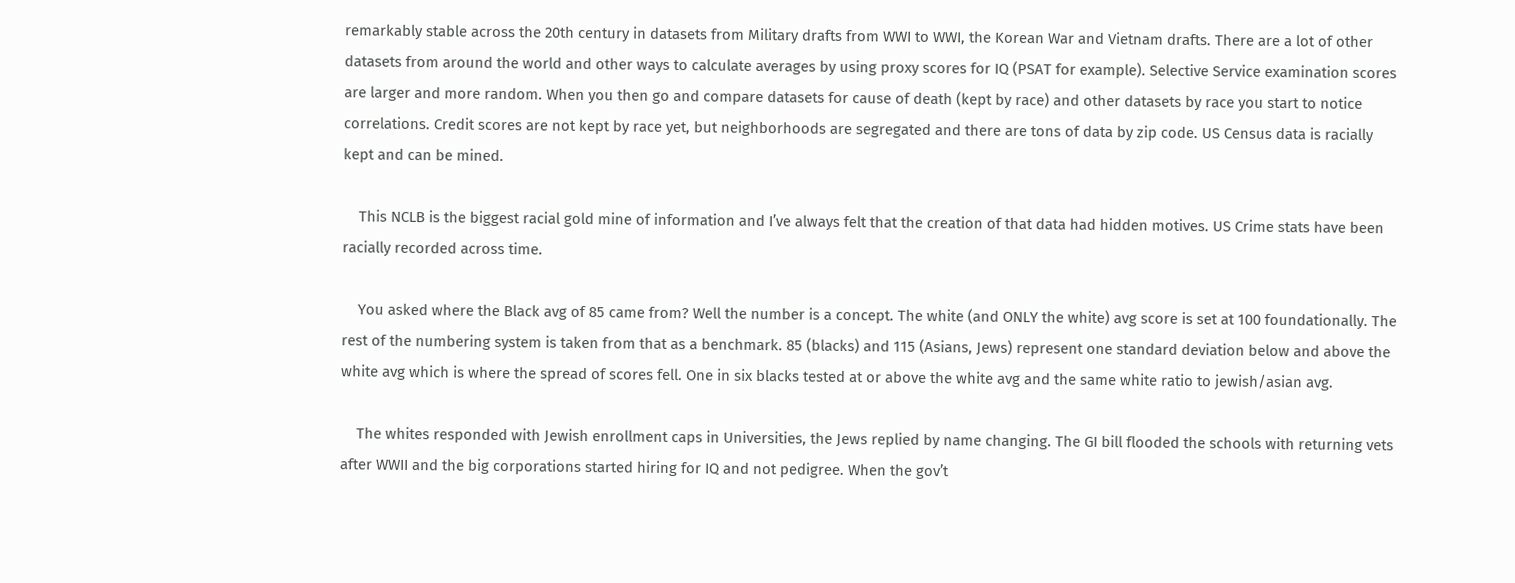remarkably stable across the 20th century in datasets from Military drafts from WWI to WWI, the Korean War and Vietnam drafts. There are a lot of other datasets from around the world and other ways to calculate averages by using proxy scores for IQ (PSAT for example). Selective Service examination scores are larger and more random. When you then go and compare datasets for cause of death (kept by race) and other datasets by race you start to notice correlations. Credit scores are not kept by race yet, but neighborhoods are segregated and there are tons of data by zip code. US Census data is racially kept and can be mined.

    This NCLB is the biggest racial gold mine of information and I’ve always felt that the creation of that data had hidden motives. US Crime stats have been racially recorded across time.

    You asked where the Black avg of 85 came from? Well the number is a concept. The white (and ONLY the white) avg score is set at 100 foundationally. The rest of the numbering system is taken from that as a benchmark. 85 (blacks) and 115 (Asians, Jews) represent one standard deviation below and above the white avg which is where the spread of scores fell. One in six blacks tested at or above the white avg and the same white ratio to jewish/asian avg.

    The whites responded with Jewish enrollment caps in Universities, the Jews replied by name changing. The GI bill flooded the schools with returning vets after WWII and the big corporations started hiring for IQ and not pedigree. When the gov’t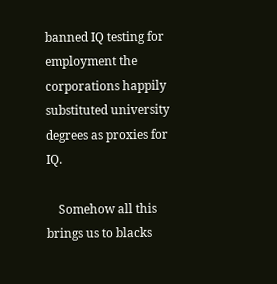banned IQ testing for employment the corporations happily substituted university degrees as proxies for IQ.

    Somehow all this brings us to blacks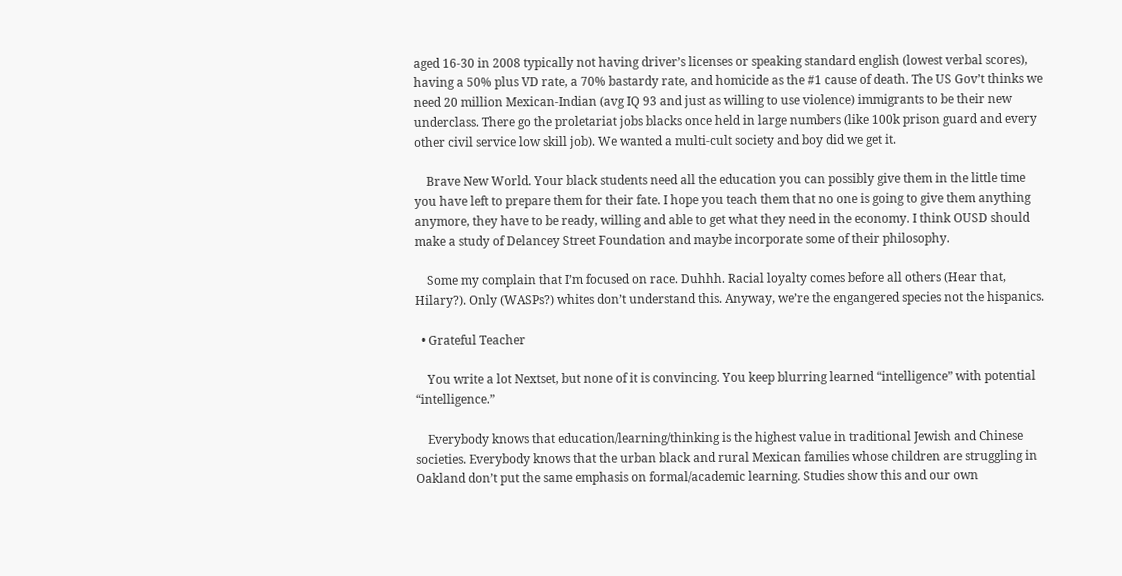aged 16-30 in 2008 typically not having driver’s licenses or speaking standard english (lowest verbal scores), having a 50% plus VD rate, a 70% bastardy rate, and homicide as the #1 cause of death. The US Gov’t thinks we need 20 million Mexican-Indian (avg IQ 93 and just as willing to use violence) immigrants to be their new underclass. There go the proletariat jobs blacks once held in large numbers (like 100k prison guard and every other civil service low skill job). We wanted a multi-cult society and boy did we get it.

    Brave New World. Your black students need all the education you can possibly give them in the little time you have left to prepare them for their fate. I hope you teach them that no one is going to give them anything anymore, they have to be ready, willing and able to get what they need in the economy. I think OUSD should make a study of Delancey Street Foundation and maybe incorporate some of their philosophy.

    Some my complain that I’m focused on race. Duhhh. Racial loyalty comes before all others (Hear that, Hilary?). Only (WASPs?) whites don’t understand this. Anyway, we’re the engangered species not the hispanics.

  • Grateful Teacher

    You write a lot Nextset, but none of it is convincing. You keep blurring learned “intelligence” with potential “intelligence.”

    Everybody knows that education/learning/thinking is the highest value in traditional Jewish and Chinese societies. Everybody knows that the urban black and rural Mexican families whose children are struggling in Oakland don’t put the same emphasis on formal/academic learning. Studies show this and our own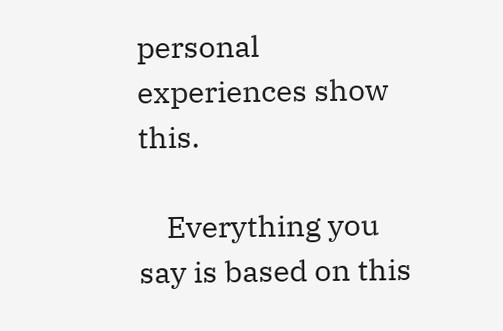personal experiences show this.

    Everything you say is based on this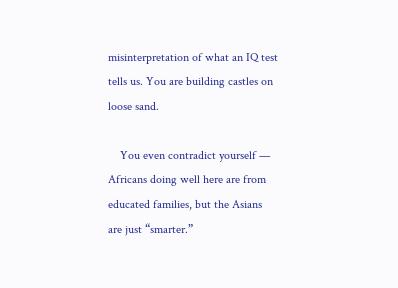misinterpretation of what an IQ test tells us. You are building castles on loose sand.

    You even contradict yourself — Africans doing well here are from educated families, but the Asians are just “smarter.”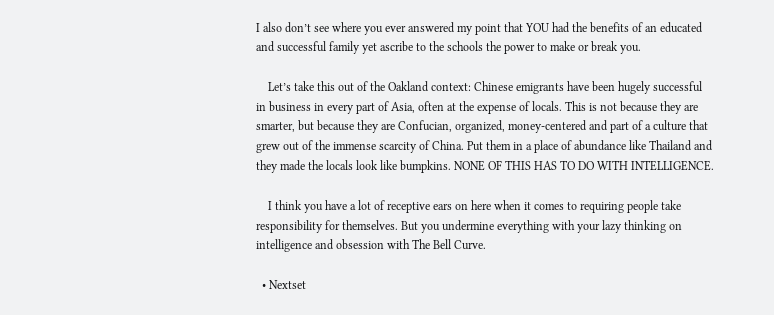I also don’t see where you ever answered my point that YOU had the benefits of an educated and successful family yet ascribe to the schools the power to make or break you.

    Let’s take this out of the Oakland context: Chinese emigrants have been hugely successful in business in every part of Asia, often at the expense of locals. This is not because they are smarter, but because they are Confucian, organized, money-centered and part of a culture that grew out of the immense scarcity of China. Put them in a place of abundance like Thailand and they made the locals look like bumpkins. NONE OF THIS HAS TO DO WITH INTELLIGENCE.

    I think you have a lot of receptive ears on here when it comes to requiring people take responsibility for themselves. But you undermine everything with your lazy thinking on intelligence and obsession with The Bell Curve.

  • Nextset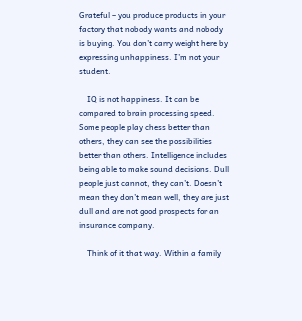Grateful – you produce products in your factory that nobody wants and nobody is buying. You don’t carry weight here by expressing unhappiness. I’m not your student.

    IQ is not happiness. It can be compared to brain processing speed. Some people play chess better than others, they can see the possibilities better than others. Intelligence includes being able to make sound decisions. Dull people just cannot, they can’t. Doesn’t mean they don’t mean well, they are just dull and are not good prospects for an insurance company.

    Think of it that way. Within a family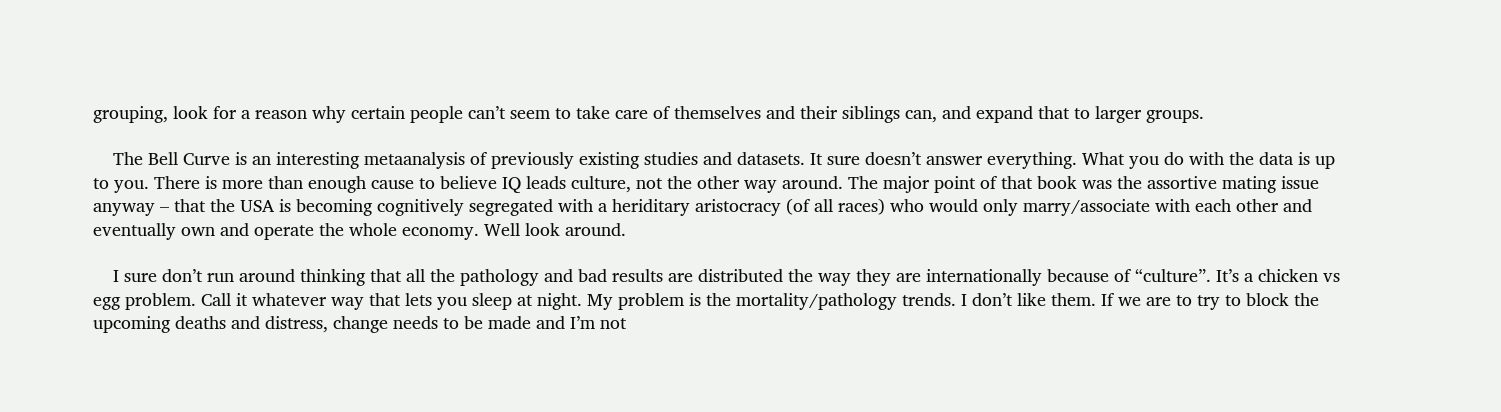grouping, look for a reason why certain people can’t seem to take care of themselves and their siblings can, and expand that to larger groups.

    The Bell Curve is an interesting metaanalysis of previously existing studies and datasets. It sure doesn’t answer everything. What you do with the data is up to you. There is more than enough cause to believe IQ leads culture, not the other way around. The major point of that book was the assortive mating issue anyway – that the USA is becoming cognitively segregated with a heriditary aristocracy (of all races) who would only marry/associate with each other and eventually own and operate the whole economy. Well look around.

    I sure don’t run around thinking that all the pathology and bad results are distributed the way they are internationally because of “culture”. It’s a chicken vs egg problem. Call it whatever way that lets you sleep at night. My problem is the mortality/pathology trends. I don’t like them. If we are to try to block the upcoming deaths and distress, change needs to be made and I’m not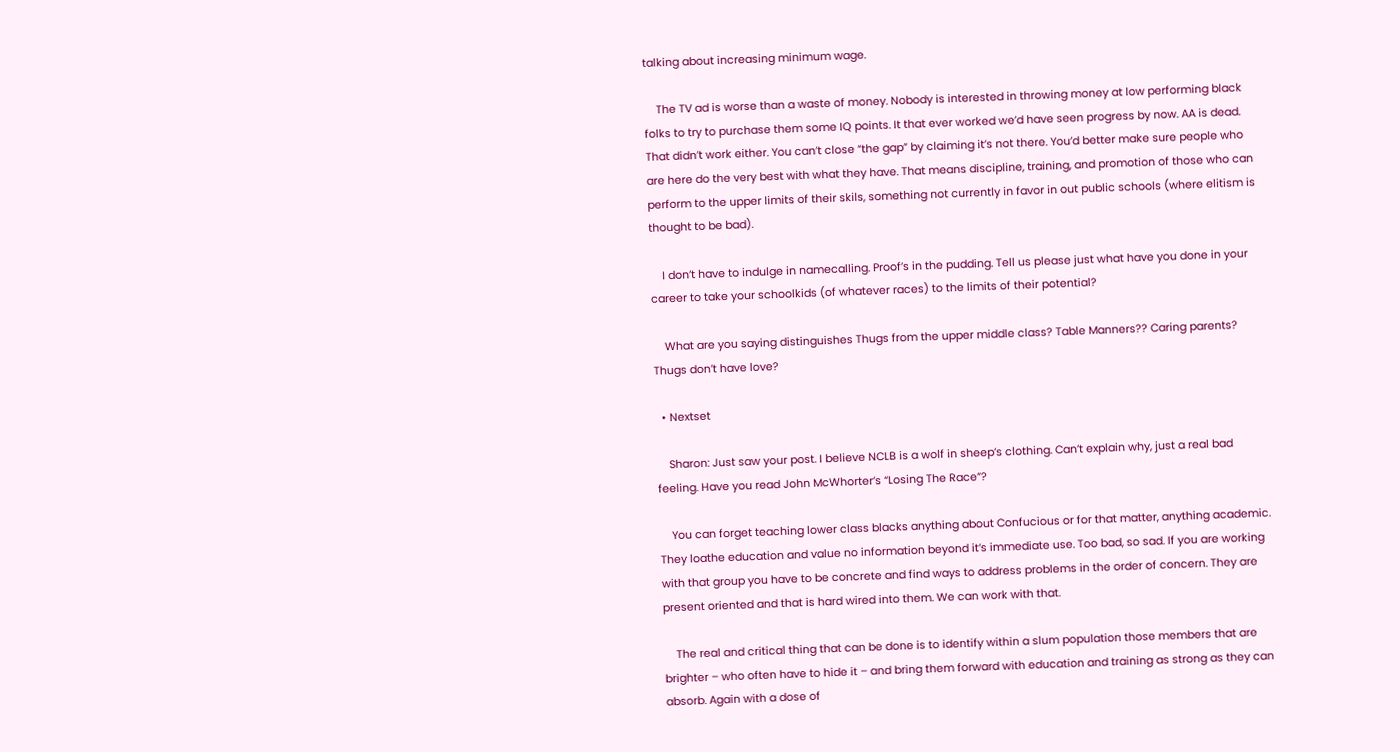talking about increasing minimum wage.

    The TV ad is worse than a waste of money. Nobody is interested in throwing money at low performing black folks to try to purchase them some IQ points. It that ever worked we’d have seen progress by now. AA is dead. That didn’t work either. You can’t close “the gap” by claiming it’s not there. You’d better make sure people who are here do the very best with what they have. That means discipline, training, and promotion of those who can perform to the upper limits of their skils, something not currently in favor in out public schools (where elitism is thought to be bad).

    I don’t have to indulge in namecalling. Proof’s in the pudding. Tell us please just what have you done in your career to take your schoolkids (of whatever races) to the limits of their potential?

    What are you saying distinguishes Thugs from the upper middle class? Table Manners?? Caring parents? Thugs don’t have love?

  • Nextset

    Sharon: Just saw your post. I believe NCLB is a wolf in sheep’s clothing. Can’t explain why, just a real bad feeling. Have you read John McWhorter’s “Losing The Race”?

    You can forget teaching lower class blacks anything about Confucious or for that matter, anything academic. They loathe education and value no information beyond it’s immediate use. Too bad, so sad. If you are working with that group you have to be concrete and find ways to address problems in the order of concern. They are present oriented and that is hard wired into them. We can work with that.

    The real and critical thing that can be done is to identify within a slum population those members that are brighter – who often have to hide it – and bring them forward with education and training as strong as they can absorb. Again with a dose of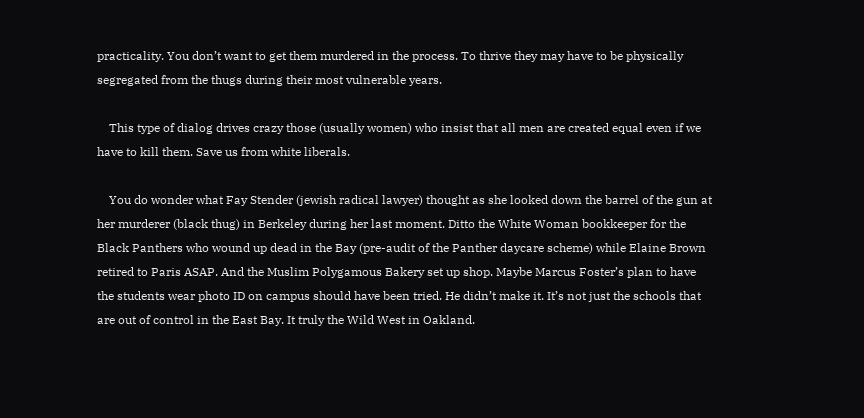practicality. You don’t want to get them murdered in the process. To thrive they may have to be physically segregated from the thugs during their most vulnerable years.

    This type of dialog drives crazy those (usually women) who insist that all men are created equal even if we have to kill them. Save us from white liberals.

    You do wonder what Fay Stender (jewish radical lawyer) thought as she looked down the barrel of the gun at her murderer (black thug) in Berkeley during her last moment. Ditto the White Woman bookkeeper for the Black Panthers who wound up dead in the Bay (pre-audit of the Panther daycare scheme) while Elaine Brown retired to Paris ASAP. And the Muslim Polygamous Bakery set up shop. Maybe Marcus Foster’s plan to have the students wear photo ID on campus should have been tried. He didn’t make it. It’s not just the schools that are out of control in the East Bay. It truly the Wild West in Oakland.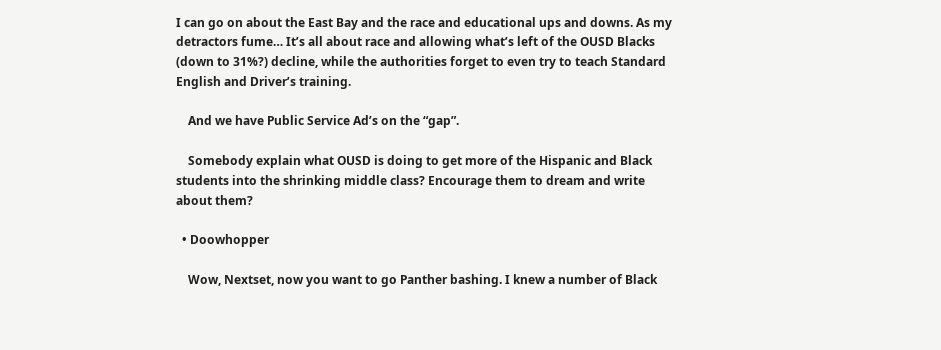I can go on about the East Bay and the race and educational ups and downs. As my detractors fume… It’s all about race and allowing what’s left of the OUSD Blacks (down to 31%?) decline, while the authorities forget to even try to teach Standard English and Driver’s training.

    And we have Public Service Ad’s on the “gap”.

    Somebody explain what OUSD is doing to get more of the Hispanic and Black students into the shrinking middle class? Encourage them to dream and write about them?

  • Doowhopper

    Wow, Nextset, now you want to go Panther bashing. I knew a number of Black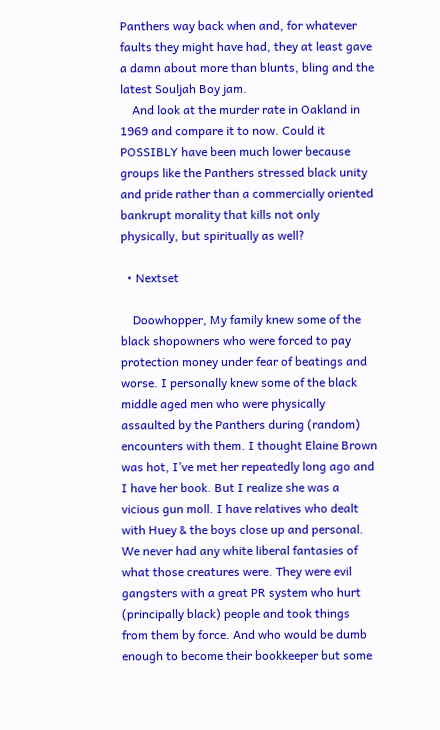Panthers way back when and, for whatever faults they might have had, they at least gave a damn about more than blunts, bling and the latest Souljah Boy jam.
    And look at the murder rate in Oakland in 1969 and compare it to now. Could it POSSIBLY have been much lower because groups like the Panthers stressed black unity and pride rather than a commercially oriented bankrupt morality that kills not only physically, but spiritually as well?

  • Nextset

    Doowhopper, My family knew some of the black shopowners who were forced to pay protection money under fear of beatings and worse. I personally knew some of the black middle aged men who were physically assaulted by the Panthers during (random) encounters with them. I thought Elaine Brown was hot, I’ve met her repeatedly long ago and I have her book. But I realize she was a vicious gun moll. I have relatives who dealt with Huey & the boys close up and personal. We never had any white liberal fantasies of what those creatures were. They were evil gangsters with a great PR system who hurt (principally black) people and took things from them by force. And who would be dumb enough to become their bookkeeper but some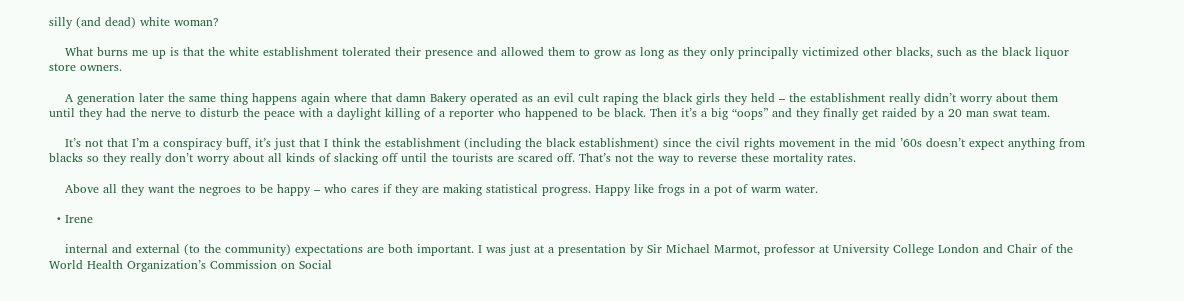silly (and dead) white woman?

    What burns me up is that the white establishment tolerated their presence and allowed them to grow as long as they only principally victimized other blacks, such as the black liquor store owners.

    A generation later the same thing happens again where that damn Bakery operated as an evil cult raping the black girls they held – the establishment really didn’t worry about them until they had the nerve to disturb the peace with a daylight killing of a reporter who happened to be black. Then it’s a big “oops” and they finally get raided by a 20 man swat team.

    It’s not that I’m a conspiracy buff, it’s just that I think the establishment (including the black establishment) since the civil rights movement in the mid ’60s doesn’t expect anything from blacks so they really don’t worry about all kinds of slacking off until the tourists are scared off. That’s not the way to reverse these mortality rates.

    Above all they want the negroes to be happy – who cares if they are making statistical progress. Happy like frogs in a pot of warm water.

  • Irene

    internal and external (to the community) expectations are both important. I was just at a presentation by Sir Michael Marmot, professor at University College London and Chair of the World Health Organization’s Commission on Social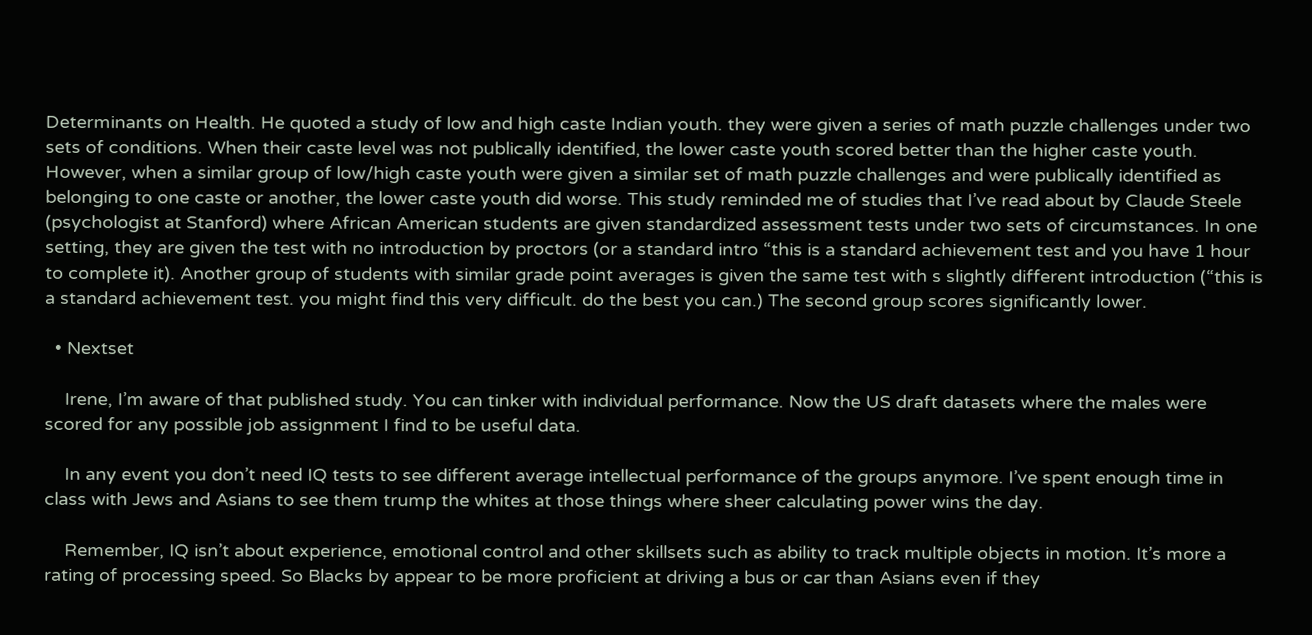Determinants on Health. He quoted a study of low and high caste Indian youth. they were given a series of math puzzle challenges under two sets of conditions. When their caste level was not publically identified, the lower caste youth scored better than the higher caste youth. However, when a similar group of low/high caste youth were given a similar set of math puzzle challenges and were publically identified as belonging to one caste or another, the lower caste youth did worse. This study reminded me of studies that I’ve read about by Claude Steele (psychologist at Stanford) where African American students are given standardized assessment tests under two sets of circumstances. In one setting, they are given the test with no introduction by proctors (or a standard intro “this is a standard achievement test and you have 1 hour to complete it). Another group of students with similar grade point averages is given the same test with s slightly different introduction (“this is a standard achievement test. you might find this very difficult. do the best you can.) The second group scores significantly lower.

  • Nextset

    Irene, I’m aware of that published study. You can tinker with individual performance. Now the US draft datasets where the males were scored for any possible job assignment I find to be useful data.

    In any event you don’t need IQ tests to see different average intellectual performance of the groups anymore. I’ve spent enough time in class with Jews and Asians to see them trump the whites at those things where sheer calculating power wins the day.

    Remember, IQ isn’t about experience, emotional control and other skillsets such as ability to track multiple objects in motion. It’s more a rating of processing speed. So Blacks by appear to be more proficient at driving a bus or car than Asians even if they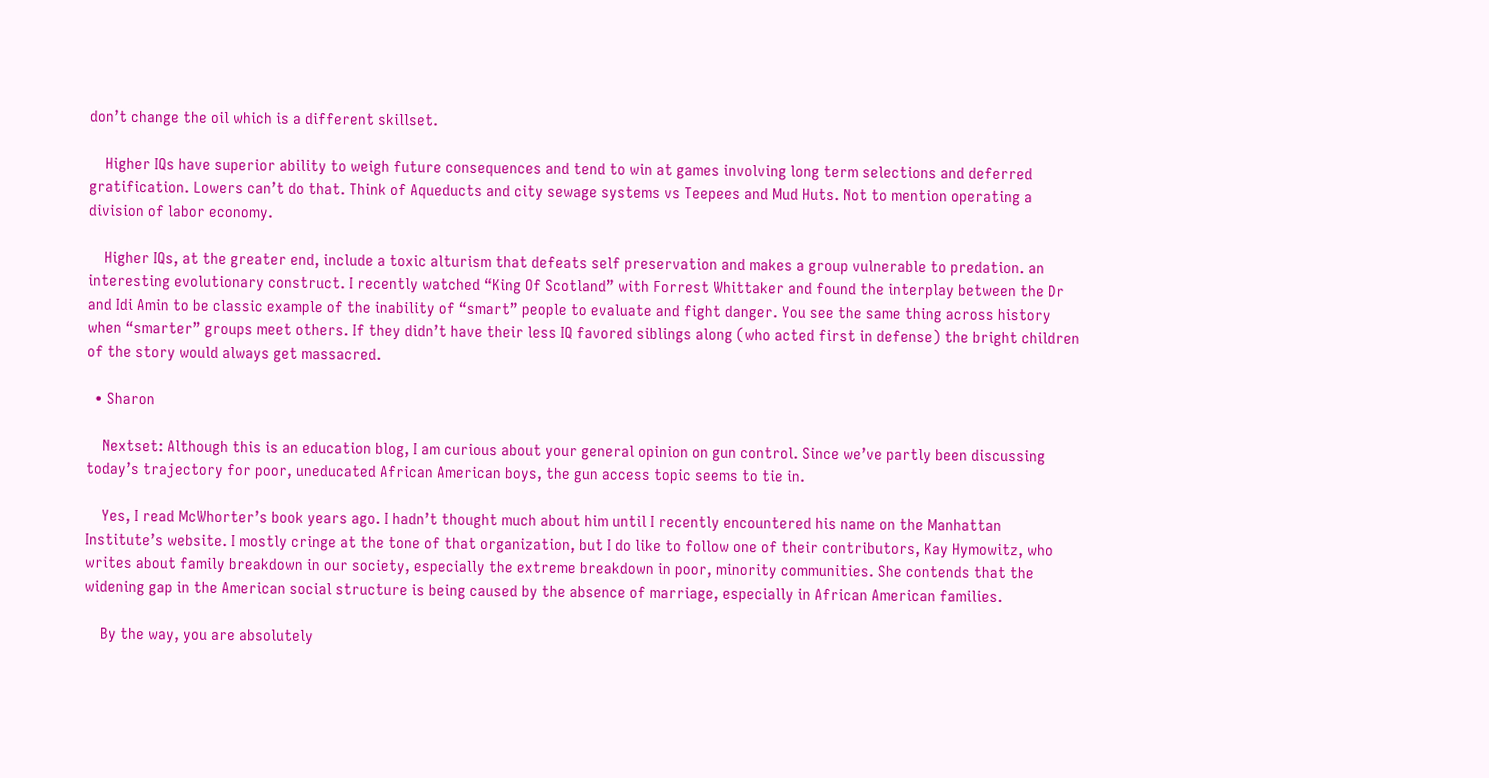don’t change the oil which is a different skillset.

    Higher IQs have superior ability to weigh future consequences and tend to win at games involving long term selections and deferred gratification. Lowers can’t do that. Think of Aqueducts and city sewage systems vs Teepees and Mud Huts. Not to mention operating a division of labor economy.

    Higher IQs, at the greater end, include a toxic alturism that defeats self preservation and makes a group vulnerable to predation. an interesting evolutionary construct. I recently watched “King Of Scotland” with Forrest Whittaker and found the interplay between the Dr and Idi Amin to be classic example of the inability of “smart” people to evaluate and fight danger. You see the same thing across history when “smarter” groups meet others. If they didn’t have their less IQ favored siblings along (who acted first in defense) the bright children of the story would always get massacred.

  • Sharon

    Nextset: Although this is an education blog, I am curious about your general opinion on gun control. Since we’ve partly been discussing today’s trajectory for poor, uneducated African American boys, the gun access topic seems to tie in.

    Yes, I read McWhorter’s book years ago. I hadn’t thought much about him until I recently encountered his name on the Manhattan Institute’s website. I mostly cringe at the tone of that organization, but I do like to follow one of their contributors, Kay Hymowitz, who writes about family breakdown in our society, especially the extreme breakdown in poor, minority communities. She contends that the widening gap in the American social structure is being caused by the absence of marriage, especially in African American families.

    By the way, you are absolutely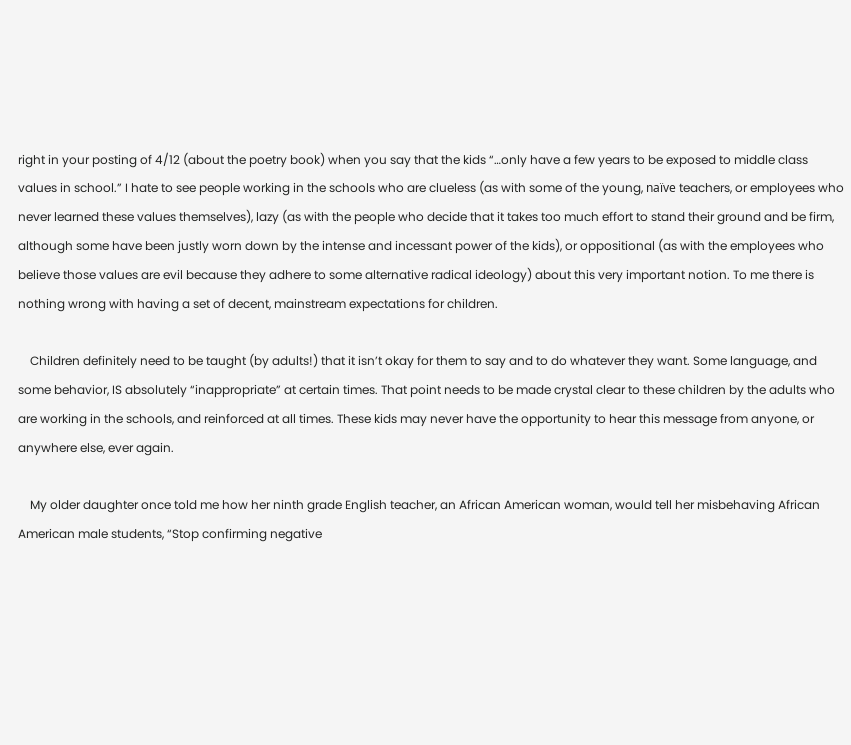right in your posting of 4/12 (about the poetry book) when you say that the kids “…only have a few years to be exposed to middle class values in school.” I hate to see people working in the schools who are clueless (as with some of the young, naïve teachers, or employees who never learned these values themselves), lazy (as with the people who decide that it takes too much effort to stand their ground and be firm, although some have been justly worn down by the intense and incessant power of the kids), or oppositional (as with the employees who believe those values are evil because they adhere to some alternative radical ideology) about this very important notion. To me there is nothing wrong with having a set of decent, mainstream expectations for children.

    Children definitely need to be taught (by adults!) that it isn’t okay for them to say and to do whatever they want. Some language, and some behavior, IS absolutely “inappropriate” at certain times. That point needs to be made crystal clear to these children by the adults who are working in the schools, and reinforced at all times. These kids may never have the opportunity to hear this message from anyone, or anywhere else, ever again.

    My older daughter once told me how her ninth grade English teacher, an African American woman, would tell her misbehaving African American male students, “Stop confirming negative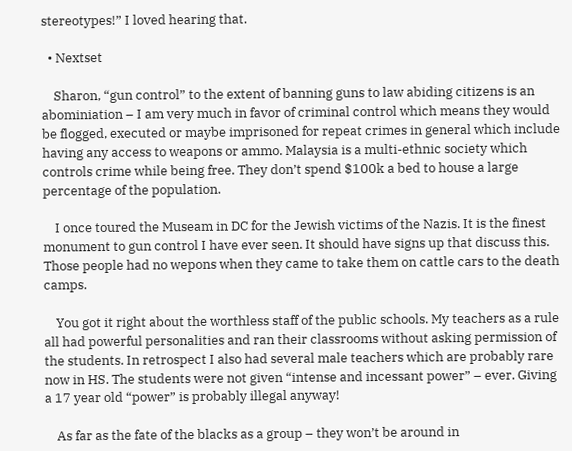stereotypes!” I loved hearing that.

  • Nextset

    Sharon, “gun control” to the extent of banning guns to law abiding citizens is an abominiation – I am very much in favor of criminal control which means they would be flogged, executed or maybe imprisoned for repeat crimes in general which include having any access to weapons or ammo. Malaysia is a multi-ethnic society which controls crime while being free. They don’t spend $100k a bed to house a large percentage of the population.

    I once toured the Museam in DC for the Jewish victims of the Nazis. It is the finest monument to gun control I have ever seen. It should have signs up that discuss this. Those people had no wepons when they came to take them on cattle cars to the death camps.

    You got it right about the worthless staff of the public schools. My teachers as a rule all had powerful personalities and ran their classrooms without asking permission of the students. In retrospect I also had several male teachers which are probably rare now in HS. The students were not given “intense and incessant power” – ever. Giving a 17 year old “power” is probably illegal anyway!

    As far as the fate of the blacks as a group – they won’t be around in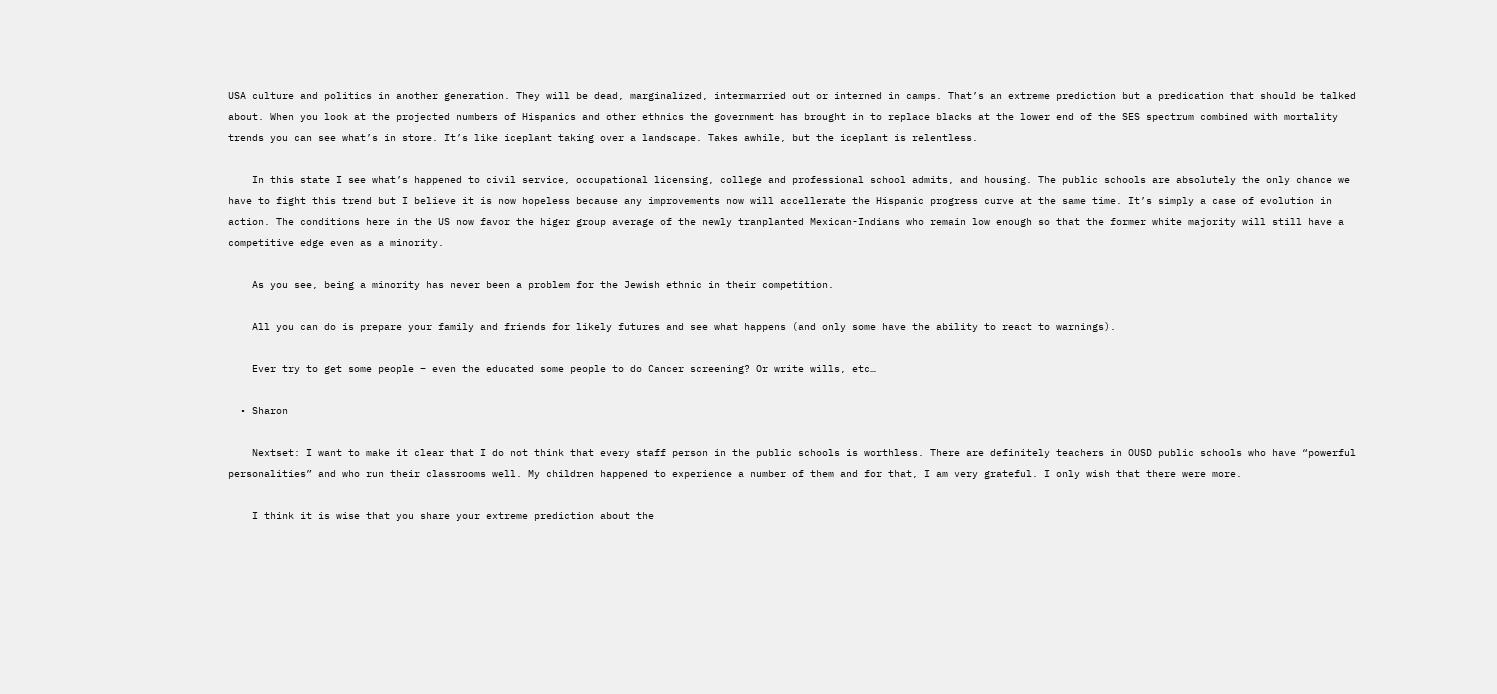USA culture and politics in another generation. They will be dead, marginalized, intermarried out or interned in camps. That’s an extreme prediction but a predication that should be talked about. When you look at the projected numbers of Hispanics and other ethnics the government has brought in to replace blacks at the lower end of the SES spectrum combined with mortality trends you can see what’s in store. It’s like iceplant taking over a landscape. Takes awhile, but the iceplant is relentless.

    In this state I see what’s happened to civil service, occupational licensing, college and professional school admits, and housing. The public schools are absolutely the only chance we have to fight this trend but I believe it is now hopeless because any improvements now will accellerate the Hispanic progress curve at the same time. It’s simply a case of evolution in action. The conditions here in the US now favor the higer group average of the newly tranplanted Mexican-Indians who remain low enough so that the former white majority will still have a competitive edge even as a minority.

    As you see, being a minority has never been a problem for the Jewish ethnic in their competition.

    All you can do is prepare your family and friends for likely futures and see what happens (and only some have the ability to react to warnings).

    Ever try to get some people – even the educated some people to do Cancer screening? Or write wills, etc…

  • Sharon

    Nextset: I want to make it clear that I do not think that every staff person in the public schools is worthless. There are definitely teachers in OUSD public schools who have “powerful personalities” and who run their classrooms well. My children happened to experience a number of them and for that, I am very grateful. I only wish that there were more.

    I think it is wise that you share your extreme prediction about the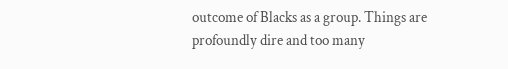outcome of Blacks as a group. Things are profoundly dire and too many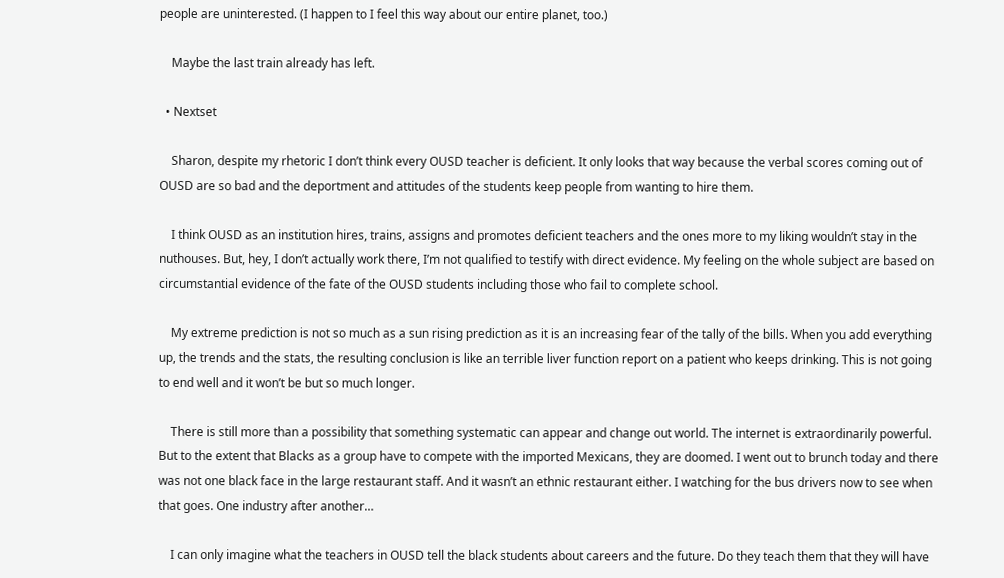people are uninterested. (I happen to I feel this way about our entire planet, too.)

    Maybe the last train already has left.

  • Nextset

    Sharon, despite my rhetoric I don’t think every OUSD teacher is deficient. It only looks that way because the verbal scores coming out of OUSD are so bad and the deportment and attitudes of the students keep people from wanting to hire them.

    I think OUSD as an institution hires, trains, assigns and promotes deficient teachers and the ones more to my liking wouldn’t stay in the nuthouses. But, hey, I don’t actually work there, I’m not qualified to testify with direct evidence. My feeling on the whole subject are based on circumstantial evidence of the fate of the OUSD students including those who fail to complete school.

    My extreme prediction is not so much as a sun rising prediction as it is an increasing fear of the tally of the bills. When you add everything up, the trends and the stats, the resulting conclusion is like an terrible liver function report on a patient who keeps drinking. This is not going to end well and it won’t be but so much longer.

    There is still more than a possibility that something systematic can appear and change out world. The internet is extraordinarily powerful. But to the extent that Blacks as a group have to compete with the imported Mexicans, they are doomed. I went out to brunch today and there was not one black face in the large restaurant staff. And it wasn’t an ethnic restaurant either. I watching for the bus drivers now to see when that goes. One industry after another…

    I can only imagine what the teachers in OUSD tell the black students about careers and the future. Do they teach them that they will have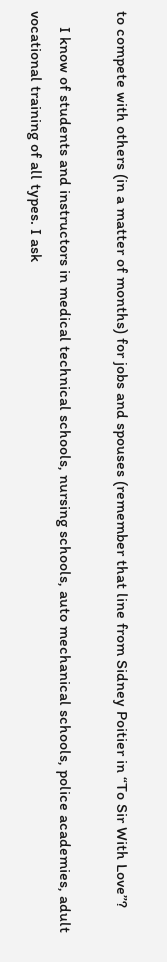to compete with others (in a matter of months) for jobs and spouses (remember that line from Sidney Poitier in “To Sir With Love”?

    I know of students and instructors in medical technical schools, nursing schools, auto mechanical schools, police academies, adult vocational training of all types. I ask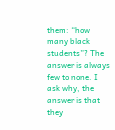them: “how many black students”? The answer is always few to none. I ask why, the answer is that they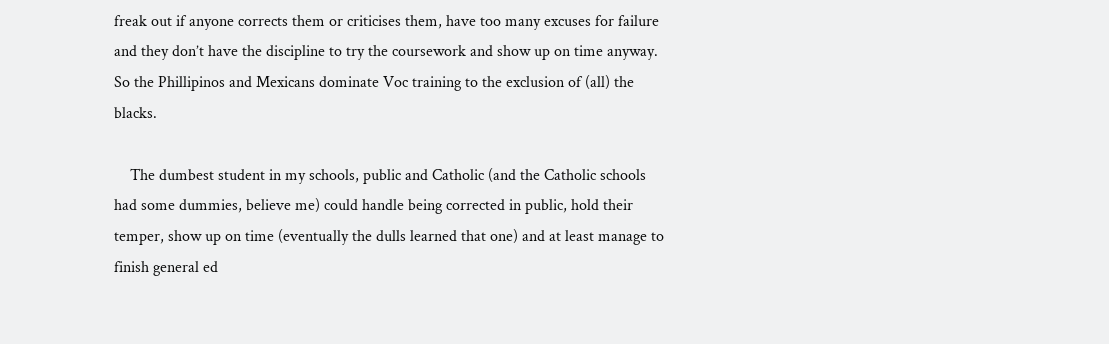freak out if anyone corrects them or criticises them, have too many excuses for failure and they don’t have the discipline to try the coursework and show up on time anyway. So the Phillipinos and Mexicans dominate Voc training to the exclusion of (all) the blacks.

    The dumbest student in my schools, public and Catholic (and the Catholic schools had some dummies, believe me) could handle being corrected in public, hold their temper, show up on time (eventually the dulls learned that one) and at least manage to finish general ed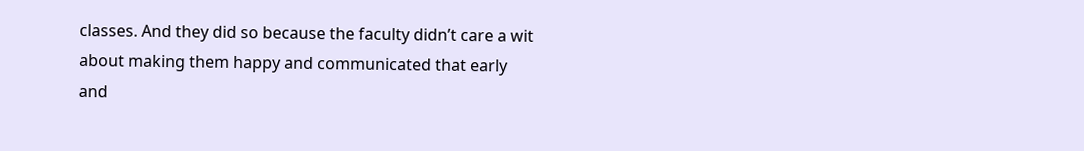classes. And they did so because the faculty didn’t care a wit about making them happy and communicated that early and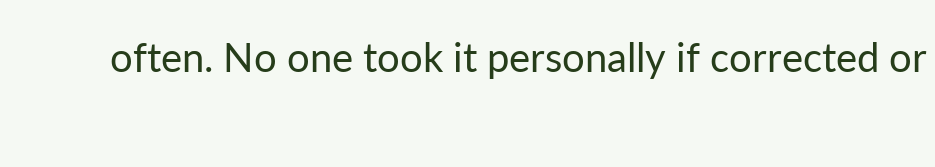often. No one took it personally if corrected or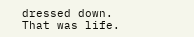dressed down. That was life.